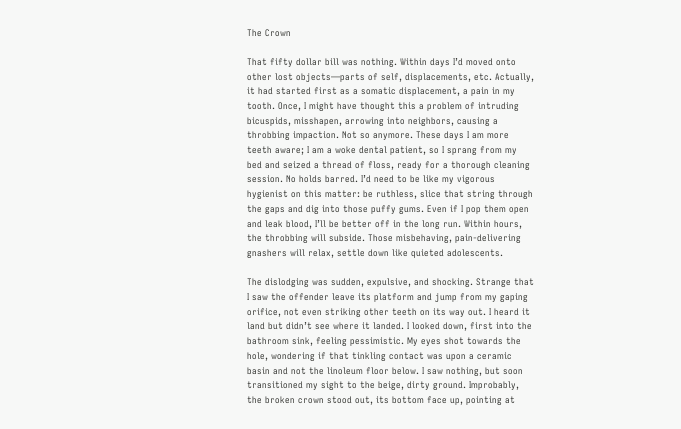The Crown

That fifty dollar bill was nothing. Within days I’d moved onto other lost objects—parts of self, displacements, etc. Actually, it had started first as a somatic displacement, a pain in my tooth. Once, I might have thought this a problem of intruding bicuspids, misshapen, arrowing into neighbors, causing a throbbing impaction. Not so anymore. These days I am more teeth aware; I am a woke dental patient, so I sprang from my bed and seized a thread of floss, ready for a thorough cleaning session. No holds barred. I’d need to be like my vigorous hygienist on this matter: be ruthless, slice that string through the gaps and dig into those puffy gums. Even if I pop them open and leak blood, I’ll be better off in the long run. Within hours, the throbbing will subside. Those misbehaving, pain-delivering gnashers will relax, settle down like quieted adolescents.

The dislodging was sudden, expulsive, and shocking. Strange that I saw the offender leave its platform and jump from my gaping orifice, not even striking other teeth on its way out. I heard it land but didn’t see where it landed. I looked down, first into the bathroom sink, feeling pessimistic. My eyes shot towards the hole, wondering if that tinkling contact was upon a ceramic basin and not the linoleum floor below. I saw nothing, but soon transitioned my sight to the beige, dirty ground. Improbably, the broken crown stood out, its bottom face up, pointing at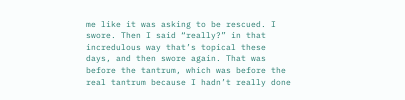me like it was asking to be rescued. I swore. Then I said “really?” in that incredulous way that’s topical these days, and then swore again. That was before the tantrum, which was before the real tantrum because I hadn’t really done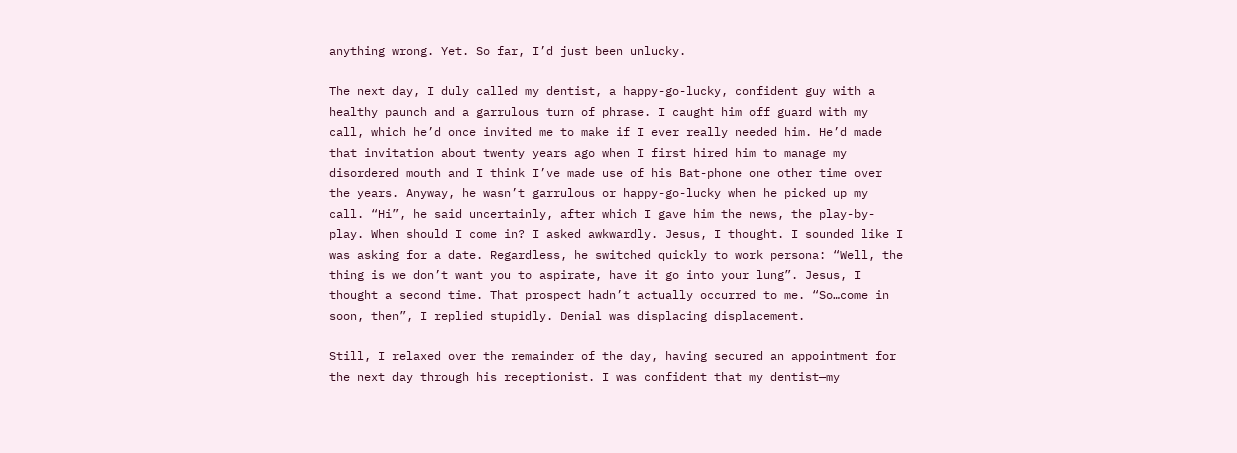anything wrong. Yet. So far, I’d just been unlucky.

The next day, I duly called my dentist, a happy-go-lucky, confident guy with a healthy paunch and a garrulous turn of phrase. I caught him off guard with my call, which he’d once invited me to make if I ever really needed him. He’d made that invitation about twenty years ago when I first hired him to manage my disordered mouth and I think I’ve made use of his Bat-phone one other time over the years. Anyway, he wasn’t garrulous or happy-go-lucky when he picked up my call. “Hi”, he said uncertainly, after which I gave him the news, the play-by-play. When should I come in? I asked awkwardly. Jesus, I thought. I sounded like I was asking for a date. Regardless, he switched quickly to work persona: “Well, the thing is we don’t want you to aspirate, have it go into your lung”. Jesus, I thought a second time. That prospect hadn’t actually occurred to me. “So…come in soon, then”, I replied stupidly. Denial was displacing displacement.

Still, I relaxed over the remainder of the day, having secured an appointment for the next day through his receptionist. I was confident that my dentist—my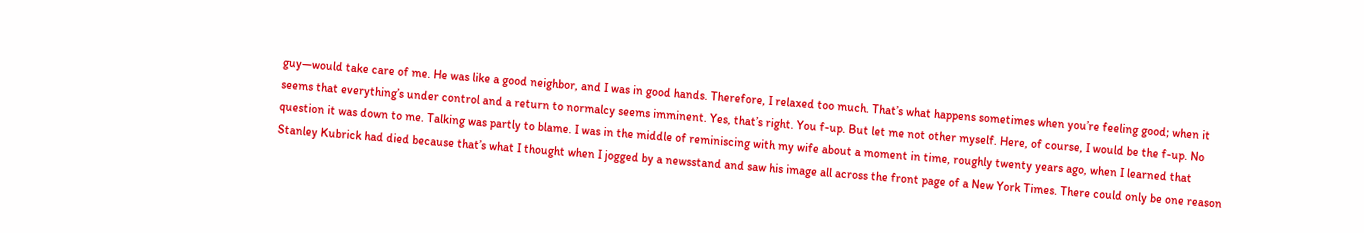guy—would take care of me. He was like a good neighbor, and I was in good hands. Therefore, I relaxed too much. That’s what happens sometimes when you’re feeling good; when it seems that everything’s under control and a return to normalcy seems imminent. Yes, that’s right. You f-up. But let me not other myself. Here, of course, I would be the f-up. No question it was down to me. Talking was partly to blame. I was in the middle of reminiscing with my wife about a moment in time, roughly twenty years ago, when I learned that Stanley Kubrick had died because that’s what I thought when I jogged by a newsstand and saw his image all across the front page of a New York Times. There could only be one reason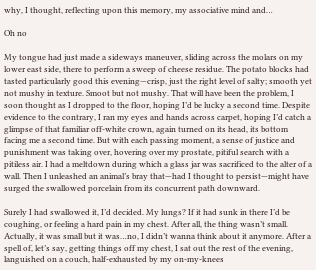why, I thought, reflecting upon this memory, my associative mind and…

Oh no

My tongue had just made a sideways maneuver, sliding across the molars on my lower east side, there to perform a sweep of cheese residue. The potato blocks had tasted particularly good this evening—crisp, just the right level of salty; smooth yet not mushy in texture. Smoot but not mushy. That will have been the problem, I soon thought as I dropped to the floor, hoping I’d be lucky a second time. Despite evidence to the contrary, I ran my eyes and hands across carpet, hoping I’d catch a glimpse of that familiar off-white crown, again turned on its head, its bottom facing me a second time. But with each passing moment, a sense of justice and punishment was taking over, hovering over my prostate, pitiful search with a pitiless air. I had a meltdown during which a glass jar was sacrificed to the alter of a wall. Then I unleashed an animal’s bray that—had I thought to persist—might have surged the swallowed porcelain from its concurrent path downward.

Surely I had swallowed it, I’d decided. My lungs? If it had sunk in there I’d be coughing, or feeling a hard pain in my chest. After all, the thing wasn’t small. Actually, it was small but it was…no, I didn’t wanna think about it anymore. After a spell of, let’s say, getting things off my chest, I sat out the rest of the evening, languished on a couch, half-exhausted by my on-my-knees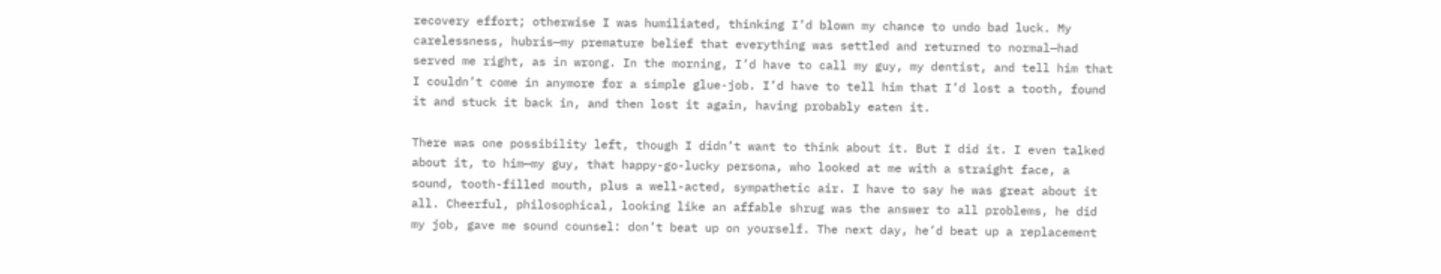recovery effort; otherwise I was humiliated, thinking I’d blown my chance to undo bad luck. My carelessness, hubris—my premature belief that everything was settled and returned to normal—had served me right, as in wrong. In the morning, I’d have to call my guy, my dentist, and tell him that I couldn’t come in anymore for a simple glue-job. I’d have to tell him that I’d lost a tooth, found it and stuck it back in, and then lost it again, having probably eaten it.

There was one possibility left, though I didn’t want to think about it. But I did it. I even talked about it, to him—my guy, that happy-go-lucky persona, who looked at me with a straight face, a sound, tooth-filled mouth, plus a well-acted, sympathetic air. I have to say he was great about it all. Cheerful, philosophical, looking like an affable shrug was the answer to all problems, he did my job, gave me sound counsel: don’t beat up on yourself. The next day, he’d beat up a replacement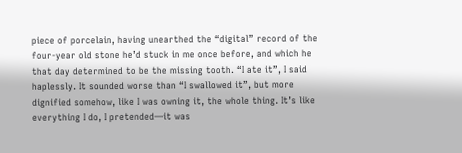piece of porcelain, having unearthed the “digital” record of the four-year old stone he’d stuck in me once before, and which he that day determined to be the missing tooth. “I ate it”, I said haplessly. It sounded worse than “I swallowed it”, but more dignified somehow, like I was owning it, the whole thing. It’s like everything I do, I pretended—it was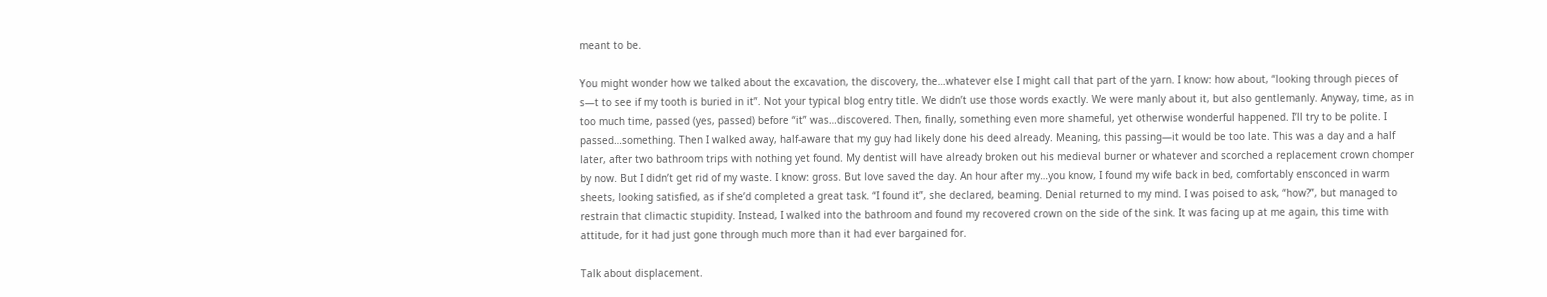meant to be.

You might wonder how we talked about the excavation, the discovery, the…whatever else I might call that part of the yarn. I know: how about, “looking through pieces of s—t to see if my tooth is buried in it”. Not your typical blog entry title. We didn’t use those words exactly. We were manly about it, but also gentlemanly. Anyway, time, as in too much time, passed (yes, passed) before “it” was…discovered. Then, finally, something even more shameful, yet otherwise wonderful happened. I’ll try to be polite. I passed…something. Then I walked away, half-aware that my guy had likely done his deed already. Meaning, this passing—it would be too late. This was a day and a half later, after two bathroom trips with nothing yet found. My dentist will have already broken out his medieval burner or whatever and scorched a replacement crown chomper by now. But I didn’t get rid of my waste. I know: gross. But love saved the day. An hour after my…you know, I found my wife back in bed, comfortably ensconced in warm sheets, looking satisfied, as if she’d completed a great task. “I found it”, she declared, beaming. Denial returned to my mind. I was poised to ask, “how?”, but managed to restrain that climactic stupidity. Instead, I walked into the bathroom and found my recovered crown on the side of the sink. It was facing up at me again, this time with attitude, for it had just gone through much more than it had ever bargained for.

Talk about displacement.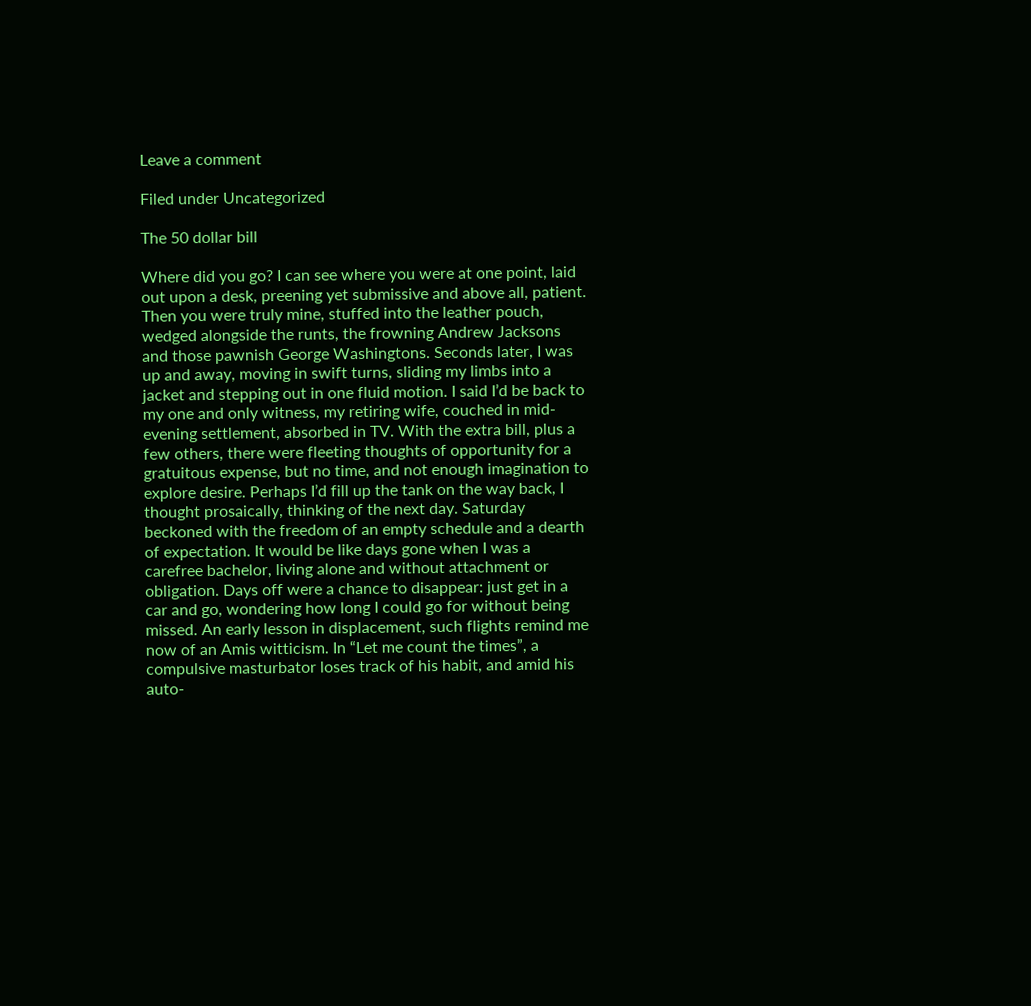Leave a comment

Filed under Uncategorized

The 50 dollar bill

Where did you go? I can see where you were at one point, laid out upon a desk, preening yet submissive and above all, patient. Then you were truly mine, stuffed into the leather pouch, wedged alongside the runts, the frowning Andrew Jacksons and those pawnish George Washingtons. Seconds later, I was up and away, moving in swift turns, sliding my limbs into a jacket and stepping out in one fluid motion. I said I’d be back to my one and only witness, my retiring wife, couched in mid-evening settlement, absorbed in TV. With the extra bill, plus a few others, there were fleeting thoughts of opportunity for a gratuitous expense, but no time, and not enough imagination to explore desire. Perhaps I’d fill up the tank on the way back, I thought prosaically, thinking of the next day. Saturday beckoned with the freedom of an empty schedule and a dearth of expectation. It would be like days gone when I was a carefree bachelor, living alone and without attachment or obligation. Days off were a chance to disappear: just get in a car and go, wondering how long I could go for without being missed. An early lesson in displacement, such flights remind me now of an Amis witticism. In “Let me count the times”, a compulsive masturbator loses track of his habit, and amid his auto-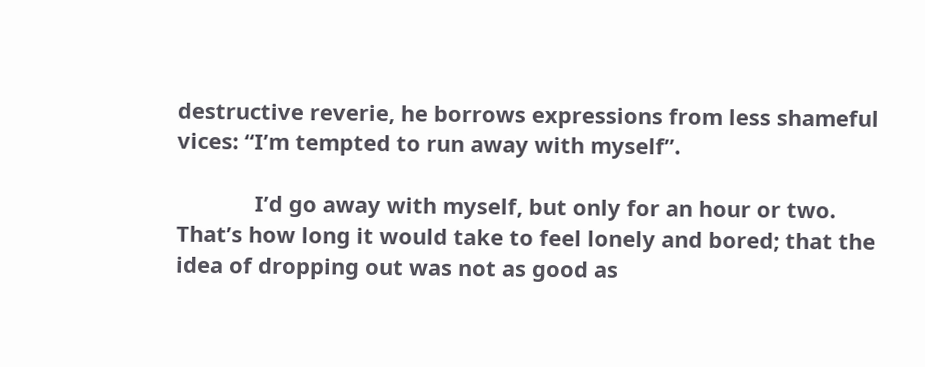destructive reverie, he borrows expressions from less shameful vices: “I’m tempted to run away with myself”.

             I’d go away with myself, but only for an hour or two. That’s how long it would take to feel lonely and bored; that the idea of dropping out was not as good as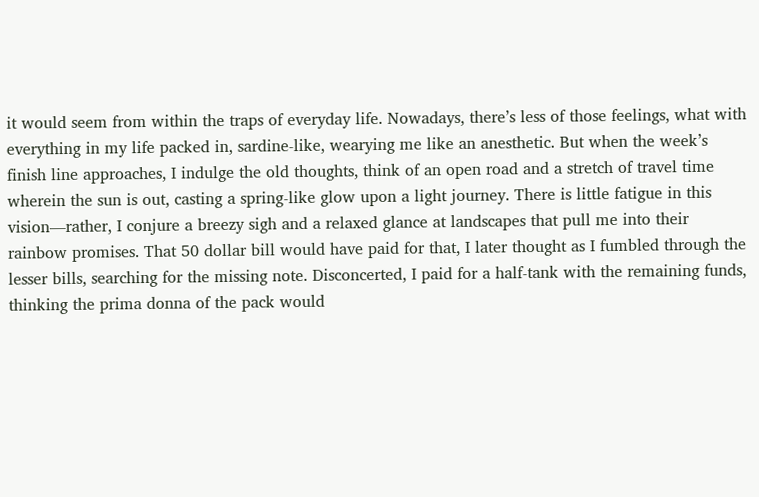it would seem from within the traps of everyday life. Nowadays, there’s less of those feelings, what with everything in my life packed in, sardine-like, wearying me like an anesthetic. But when the week’s finish line approaches, I indulge the old thoughts, think of an open road and a stretch of travel time wherein the sun is out, casting a spring-like glow upon a light journey. There is little fatigue in this vision—rather, I conjure a breezy sigh and a relaxed glance at landscapes that pull me into their rainbow promises. That 50 dollar bill would have paid for that, I later thought as I fumbled through the lesser bills, searching for the missing note. Disconcerted, I paid for a half-tank with the remaining funds, thinking the prima donna of the pack would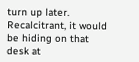turn up later. Recalcitrant, it would be hiding on that desk at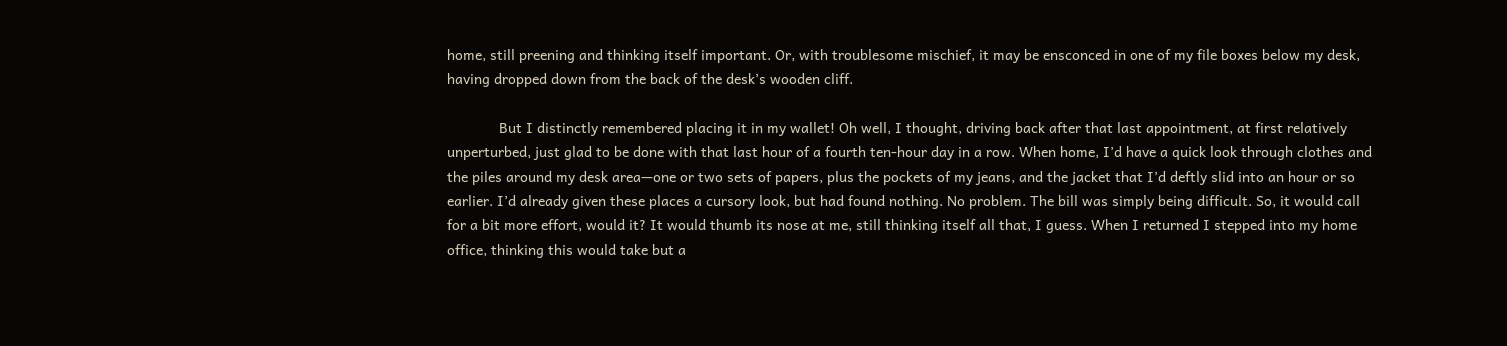home, still preening and thinking itself important. Or, with troublesome mischief, it may be ensconced in one of my file boxes below my desk, having dropped down from the back of the desk’s wooden cliff.

             But I distinctly remembered placing it in my wallet! Oh well, I thought, driving back after that last appointment, at first relatively unperturbed, just glad to be done with that last hour of a fourth ten-hour day in a row. When home, I’d have a quick look through clothes and the piles around my desk area—one or two sets of papers, plus the pockets of my jeans, and the jacket that I’d deftly slid into an hour or so earlier. I’d already given these places a cursory look, but had found nothing. No problem. The bill was simply being difficult. So, it would call for a bit more effort, would it? It would thumb its nose at me, still thinking itself all that, I guess. When I returned I stepped into my home office, thinking this would take but a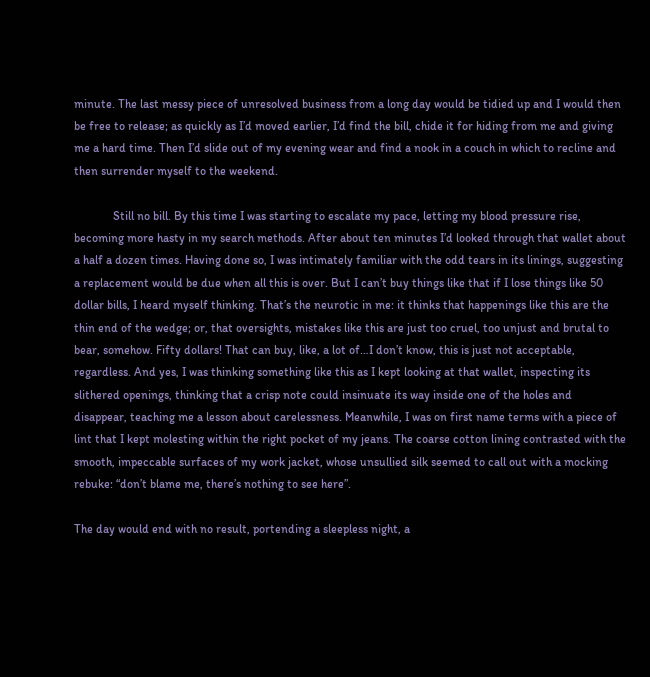minute. The last messy piece of unresolved business from a long day would be tidied up and I would then be free to release; as quickly as I’d moved earlier, I’d find the bill, chide it for hiding from me and giving me a hard time. Then I’d slide out of my evening wear and find a nook in a couch in which to recline and then surrender myself to the weekend.

             Still no bill. By this time I was starting to escalate my pace, letting my blood pressure rise, becoming more hasty in my search methods. After about ten minutes I’d looked through that wallet about a half a dozen times. Having done so, I was intimately familiar with the odd tears in its linings, suggesting a replacement would be due when all this is over. But I can’t buy things like that if I lose things like 50 dollar bills, I heard myself thinking. That’s the neurotic in me: it thinks that happenings like this are the thin end of the wedge; or, that oversights, mistakes like this are just too cruel, too unjust and brutal to bear, somehow. Fifty dollars! That can buy, like, a lot of…I don’t know, this is just not acceptable, regardless. And yes, I was thinking something like this as I kept looking at that wallet, inspecting its slithered openings, thinking that a crisp note could insinuate its way inside one of the holes and disappear, teaching me a lesson about carelessness. Meanwhile, I was on first name terms with a piece of lint that I kept molesting within the right pocket of my jeans. The coarse cotton lining contrasted with the smooth, impeccable surfaces of my work jacket, whose unsullied silk seemed to call out with a mocking rebuke: “don’t blame me, there’s nothing to see here”.

The day would end with no result, portending a sleepless night, a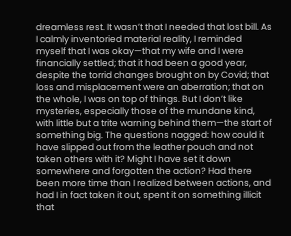dreamless rest. It wasn’t that I needed that lost bill. As I calmly inventoried material reality, I reminded myself that I was okay—that my wife and I were financially settled; that it had been a good year, despite the torrid changes brought on by Covid; that loss and misplacement were an aberration; that on the whole, I was on top of things. But I don’t like mysteries, especially those of the mundane kind, with little but a trite warning behind them—the start of something big. The questions nagged: how could it have slipped out from the leather pouch and not taken others with it? Might I have set it down somewhere and forgotten the action? Had there been more time than I realized between actions, and had I in fact taken it out, spent it on something illicit that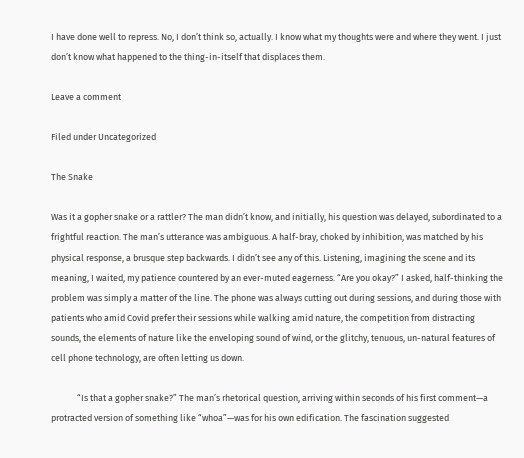I have done well to repress. No, I don’t think so, actually. I know what my thoughts were and where they went. I just don’t know what happened to the thing-in-itself that displaces them.

Leave a comment

Filed under Uncategorized

The Snake

Was it a gopher snake or a rattler? The man didn’t know, and initially, his question was delayed, subordinated to a frightful reaction. The man’s utterance was ambiguous. A half-bray, choked by inhibition, was matched by his physical response, a brusque step backwards. I didn’t see any of this. Listening, imagining the scene and its meaning, I waited, my patience countered by an ever-muted eagerness. “Are you okay?” I asked, half-thinking the problem was simply a matter of the line. The phone was always cutting out during sessions, and during those with patients who amid Covid prefer their sessions while walking amid nature, the competition from distracting sounds, the elements of nature like the enveloping sound of wind, or the glitchy, tenuous, un-natural features of cell phone technology, are often letting us down.

             “Is that a gopher snake?” The man’s rhetorical question, arriving within seconds of his first comment—a protracted version of something like “whoa”—was for his own edification. The fascination suggested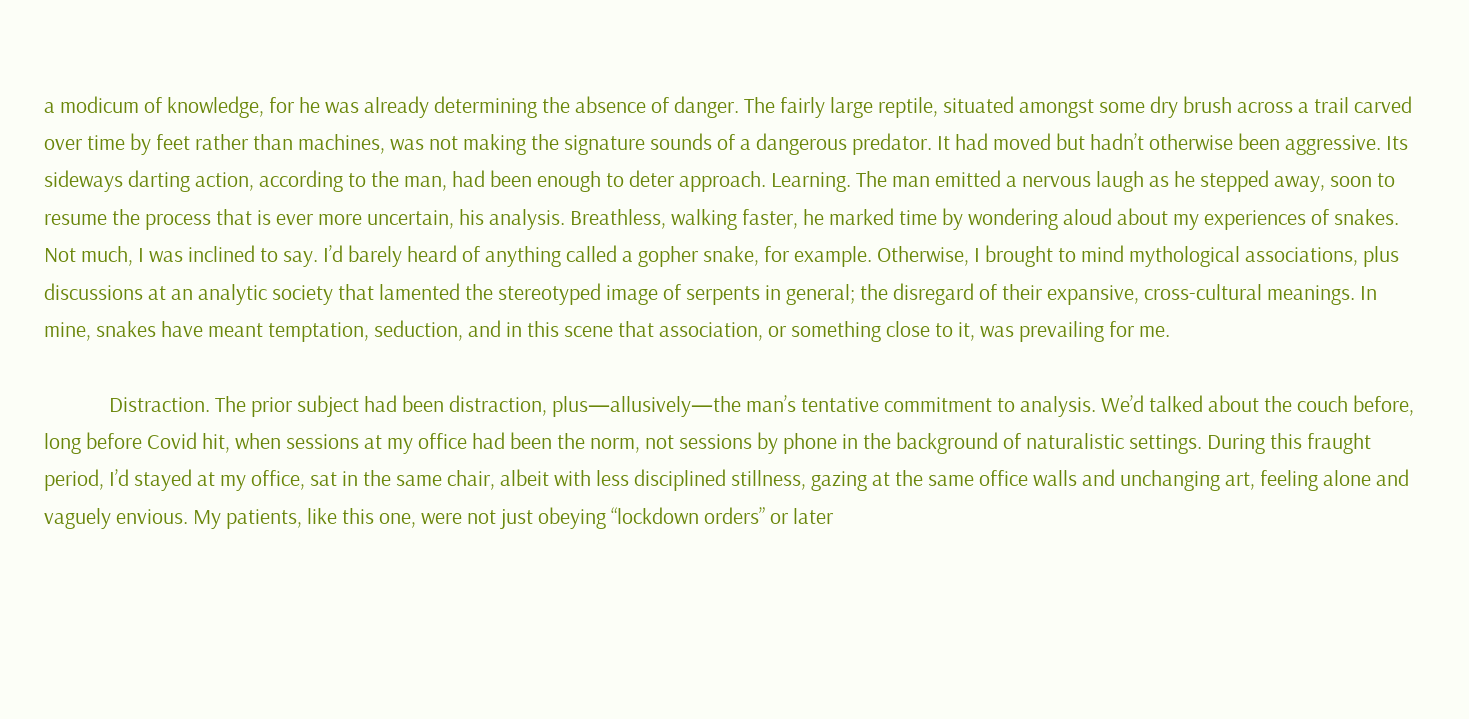a modicum of knowledge, for he was already determining the absence of danger. The fairly large reptile, situated amongst some dry brush across a trail carved over time by feet rather than machines, was not making the signature sounds of a dangerous predator. It had moved but hadn’t otherwise been aggressive. Its sideways darting action, according to the man, had been enough to deter approach. Learning. The man emitted a nervous laugh as he stepped away, soon to resume the process that is ever more uncertain, his analysis. Breathless, walking faster, he marked time by wondering aloud about my experiences of snakes. Not much, I was inclined to say. I’d barely heard of anything called a gopher snake, for example. Otherwise, I brought to mind mythological associations, plus discussions at an analytic society that lamented the stereotyped image of serpents in general; the disregard of their expansive, cross-cultural meanings. In mine, snakes have meant temptation, seduction, and in this scene that association, or something close to it, was prevailing for me.

             Distraction. The prior subject had been distraction, plus—allusively—the man’s tentative commitment to analysis. We’d talked about the couch before, long before Covid hit, when sessions at my office had been the norm, not sessions by phone in the background of naturalistic settings. During this fraught period, I’d stayed at my office, sat in the same chair, albeit with less disciplined stillness, gazing at the same office walls and unchanging art, feeling alone and vaguely envious. My patients, like this one, were not just obeying “lockdown orders” or later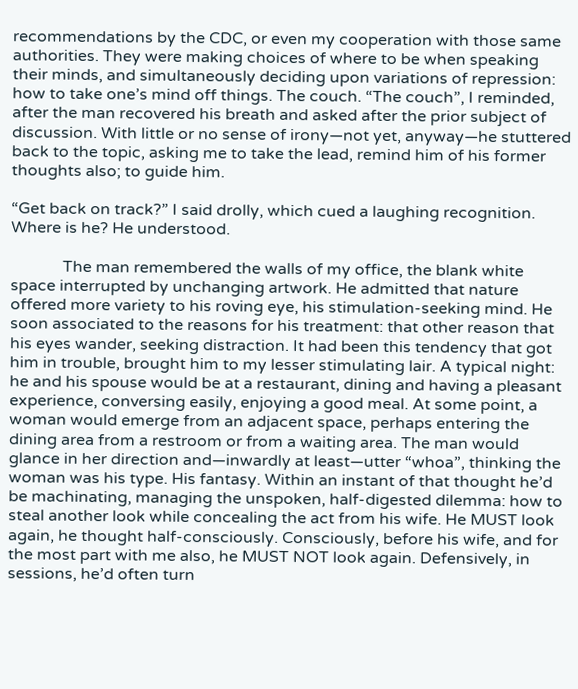recommendations by the CDC, or even my cooperation with those same authorities. They were making choices of where to be when speaking their minds, and simultaneously deciding upon variations of repression: how to take one’s mind off things. The couch. “The couch”, I reminded, after the man recovered his breath and asked after the prior subject of discussion. With little or no sense of irony—not yet, anyway—he stuttered back to the topic, asking me to take the lead, remind him of his former thoughts also; to guide him.

“Get back on track?” I said drolly, which cued a laughing recognition. Where is he? He understood.

             The man remembered the walls of my office, the blank white space interrupted by unchanging artwork. He admitted that nature offered more variety to his roving eye, his stimulation-seeking mind. He soon associated to the reasons for his treatment: that other reason that his eyes wander, seeking distraction. It had been this tendency that got him in trouble, brought him to my lesser stimulating lair. A typical night: he and his spouse would be at a restaurant, dining and having a pleasant experience, conversing easily, enjoying a good meal. At some point, a woman would emerge from an adjacent space, perhaps entering the dining area from a restroom or from a waiting area. The man would glance in her direction and—inwardly at least—utter “whoa”, thinking the woman was his type. His fantasy. Within an instant of that thought he’d be machinating, managing the unspoken, half-digested dilemma: how to steal another look while concealing the act from his wife. He MUST look again, he thought half-consciously. Consciously, before his wife, and for the most part with me also, he MUST NOT look again. Defensively, in sessions, he’d often turn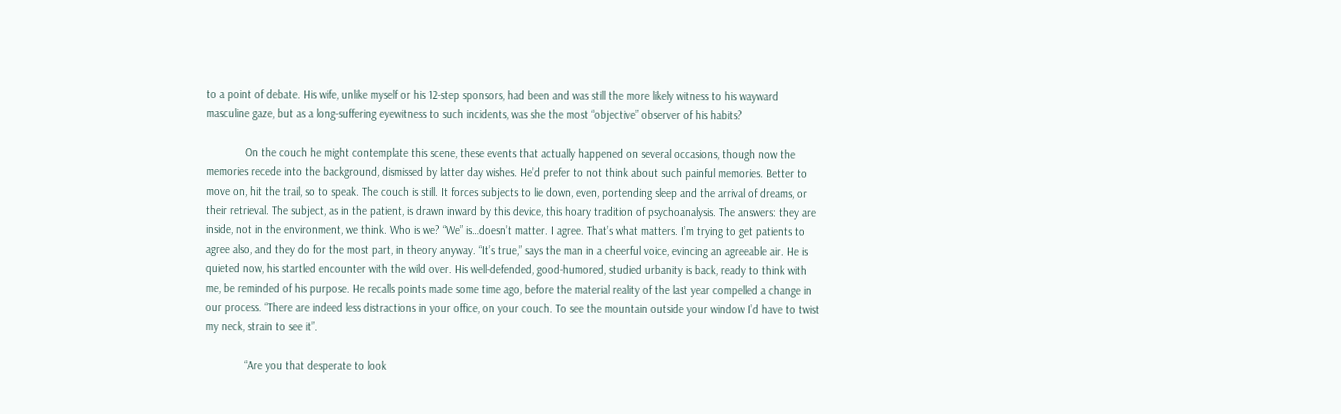to a point of debate. His wife, unlike myself or his 12-step sponsors, had been and was still the more likely witness to his wayward masculine gaze, but as a long-suffering eyewitness to such incidents, was she the most “objective” observer of his habits?

             On the couch he might contemplate this scene, these events that actually happened on several occasions, though now the memories recede into the background, dismissed by latter day wishes. He’d prefer to not think about such painful memories. Better to move on, hit the trail, so to speak. The couch is still. It forces subjects to lie down, even, portending sleep and the arrival of dreams, or their retrieval. The subject, as in the patient, is drawn inward by this device, this hoary tradition of psychoanalysis. The answers: they are inside, not in the environment, we think. Who is we? “We” is…doesn’t matter. I agree. That’s what matters. I’m trying to get patients to agree also, and they do for the most part, in theory anyway. “It’s true,” says the man in a cheerful voice, evincing an agreeable air. He is quieted now, his startled encounter with the wild over. His well-defended, good-humored, studied urbanity is back, ready to think with me, be reminded of his purpose. He recalls points made some time ago, before the material reality of the last year compelled a change in our process. “There are indeed less distractions in your office, on your couch. To see the mountain outside your window I’d have to twist my neck, strain to see it”.

             “Are you that desperate to look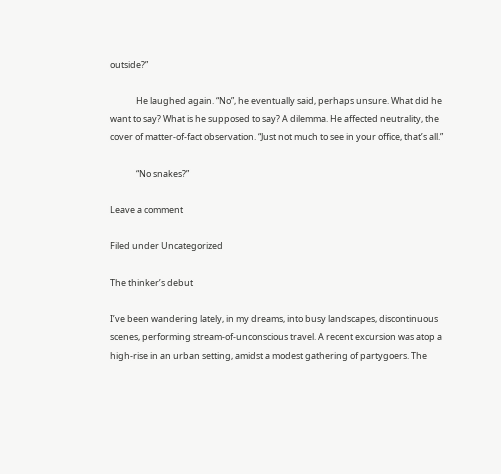outside?”

             He laughed again. “No”, he eventually said, perhaps unsure. What did he want to say? What is he supposed to say? A dilemma. He affected neutrality, the cover of matter-of-fact observation. “Just not much to see in your office, that’s all.”

             “No snakes?”

Leave a comment

Filed under Uncategorized

The thinker’s debut

I’ve been wandering lately, in my dreams, into busy landscapes, discontinuous scenes, performing stream-of-unconscious travel. A recent excursion was atop a high-rise in an urban setting, amidst a modest gathering of partygoers. The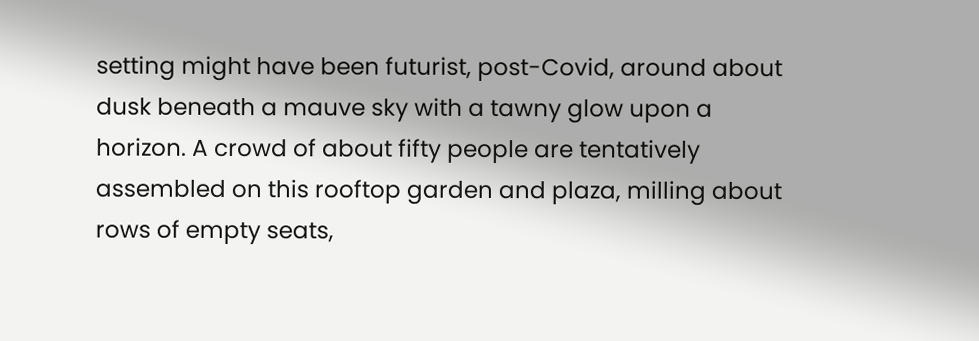setting might have been futurist, post-Covid, around about dusk beneath a mauve sky with a tawny glow upon a horizon. A crowd of about fifty people are tentatively assembled on this rooftop garden and plaza, milling about rows of empty seats,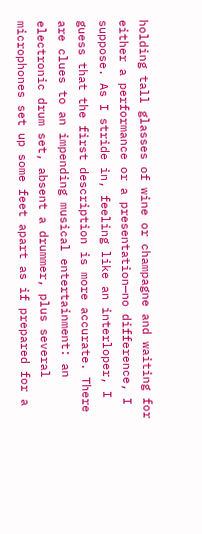holding tall glasses of wine or champagne and waiting for either a performance or a presentation—no difference, I suppose. As I stride in, feeling like an interloper, I guess that the first description is more accurate. There are clues to an impending musical entertainment: an electronic drum set, absent a drummer, plus several microphones set up some feet apart as if prepared for a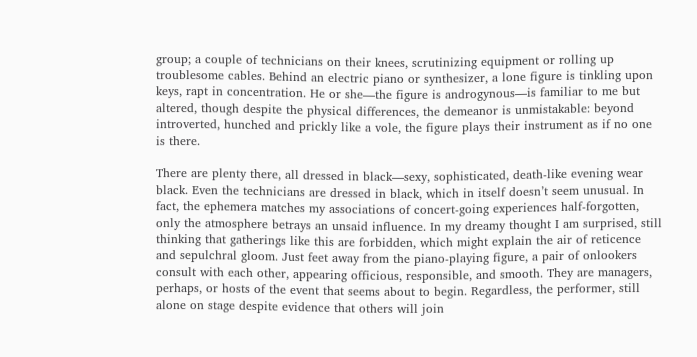group; a couple of technicians on their knees, scrutinizing equipment or rolling up troublesome cables. Behind an electric piano or synthesizer, a lone figure is tinkling upon keys, rapt in concentration. He or she—the figure is androgynous—is familiar to me but altered, though despite the physical differences, the demeanor is unmistakable: beyond introverted, hunched and prickly like a vole, the figure plays their instrument as if no one is there.

There are plenty there, all dressed in black—sexy, sophisticated, death-like evening wear black. Even the technicians are dressed in black, which in itself doesn’t seem unusual. In fact, the ephemera matches my associations of concert-going experiences half-forgotten, only the atmosphere betrays an unsaid influence. In my dreamy thought I am surprised, still thinking that gatherings like this are forbidden, which might explain the air of reticence and sepulchral gloom. Just feet away from the piano-playing figure, a pair of onlookers consult with each other, appearing officious, responsible, and smooth. They are managers, perhaps, or hosts of the event that seems about to begin. Regardless, the performer, still alone on stage despite evidence that others will join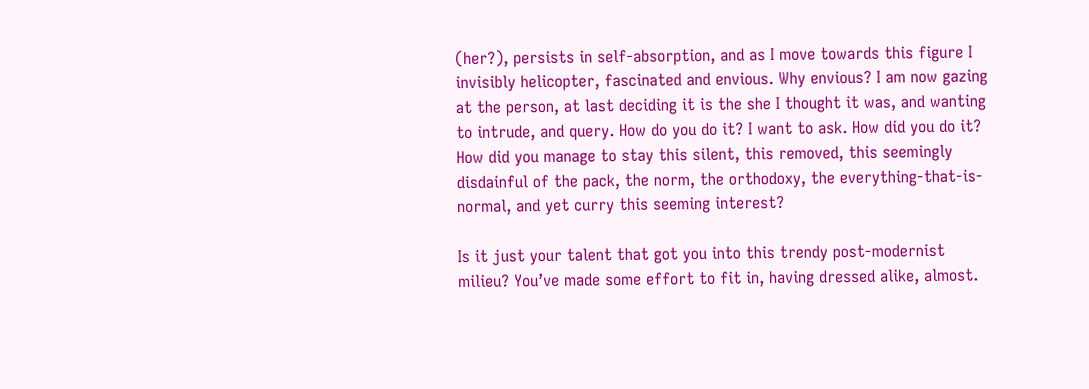(her?), persists in self-absorption, and as I move towards this figure I invisibly helicopter, fascinated and envious. Why envious? I am now gazing at the person, at last deciding it is the she I thought it was, and wanting to intrude, and query. How do you do it? I want to ask. How did you do it? How did you manage to stay this silent, this removed, this seemingly disdainful of the pack, the norm, the orthodoxy, the everything-that-is-normal, and yet curry this seeming interest?

Is it just your talent that got you into this trendy post-modernist milieu? You’ve made some effort to fit in, having dressed alike, almost.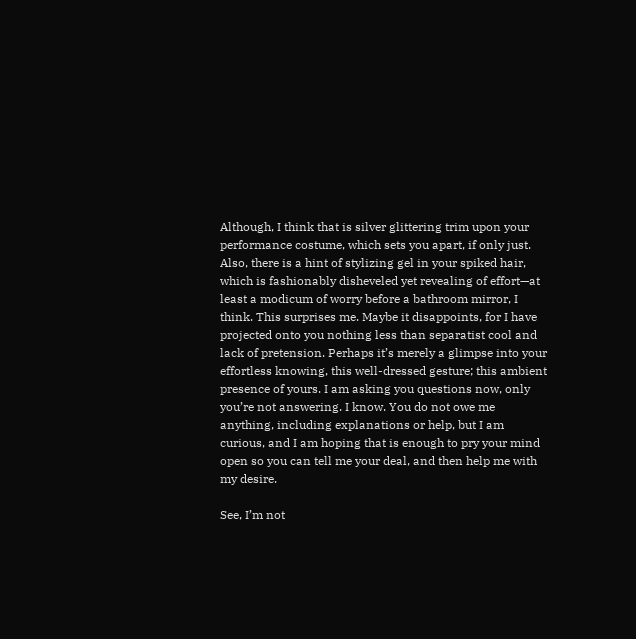Although, I think that is silver glittering trim upon your performance costume, which sets you apart, if only just. Also, there is a hint of stylizing gel in your spiked hair, which is fashionably disheveled yet revealing of effort—at least a modicum of worry before a bathroom mirror, I think. This surprises me. Maybe it disappoints, for I have projected onto you nothing less than separatist cool and lack of pretension. Perhaps it’s merely a glimpse into your effortless knowing, this well-dressed gesture; this ambient presence of yours. I am asking you questions now, only you’re not answering. I know. You do not owe me anything, including explanations or help, but I am curious, and I am hoping that is enough to pry your mind open so you can tell me your deal, and then help me with my desire.

See, I’m not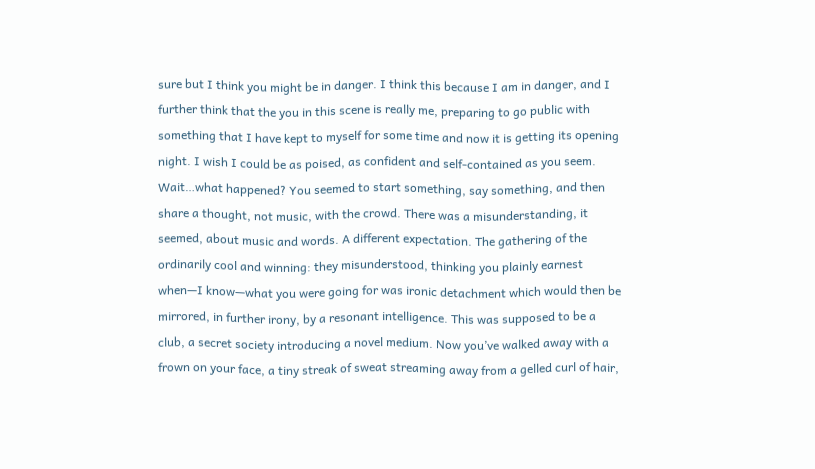sure but I think you might be in danger. I think this because I am in danger, and I further think that the you in this scene is really me, preparing to go public with something that I have kept to myself for some time and now it is getting its opening night. I wish I could be as poised, as confident and self-contained as you seem. Wait…what happened? You seemed to start something, say something, and then share a thought, not music, with the crowd. There was a misunderstanding, it seemed, about music and words. A different expectation. The gathering of the ordinarily cool and winning: they misunderstood, thinking you plainly earnest when—I know—what you were going for was ironic detachment which would then be mirrored, in further irony, by a resonant intelligence. This was supposed to be a club, a secret society introducing a novel medium. Now you’ve walked away with a frown on your face, a tiny streak of sweat streaming away from a gelled curl of hair,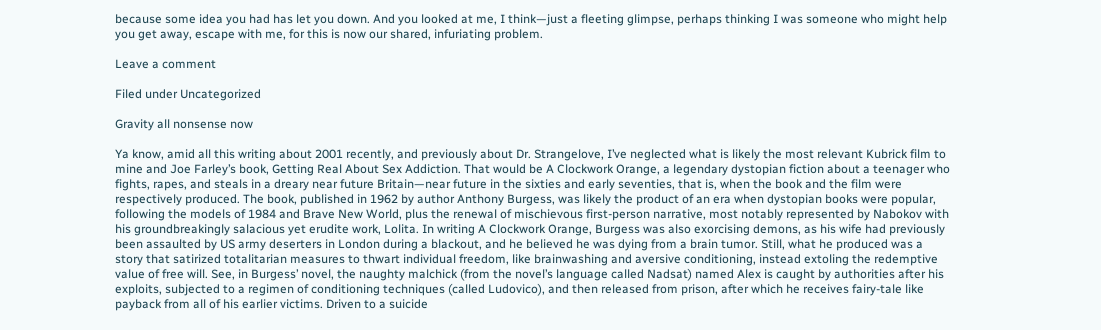because some idea you had has let you down. And you looked at me, I think—just a fleeting glimpse, perhaps thinking I was someone who might help you get away, escape with me, for this is now our shared, infuriating problem.

Leave a comment

Filed under Uncategorized

Gravity all nonsense now

Ya know, amid all this writing about 2001 recently, and previously about Dr. Strangelove, I’ve neglected what is likely the most relevant Kubrick film to mine and Joe Farley’s book, Getting Real About Sex Addiction. That would be A Clockwork Orange, a legendary dystopian fiction about a teenager who fights, rapes, and steals in a dreary near future Britain—near future in the sixties and early seventies, that is, when the book and the film were respectively produced. The book, published in 1962 by author Anthony Burgess, was likely the product of an era when dystopian books were popular, following the models of 1984 and Brave New World, plus the renewal of mischievous first-person narrative, most notably represented by Nabokov with his groundbreakingly salacious yet erudite work, Lolita. In writing A Clockwork Orange, Burgess was also exorcising demons, as his wife had previously been assaulted by US army deserters in London during a blackout, and he believed he was dying from a brain tumor. Still, what he produced was a story that satirized totalitarian measures to thwart individual freedom, like brainwashing and aversive conditioning, instead extoling the redemptive value of free will. See, in Burgess’ novel, the naughty malchick (from the novel’s language called Nadsat) named Alex is caught by authorities after his exploits, subjected to a regimen of conditioning techniques (called Ludovico), and then released from prison, after which he receives fairy-tale like payback from all of his earlier victims. Driven to a suicide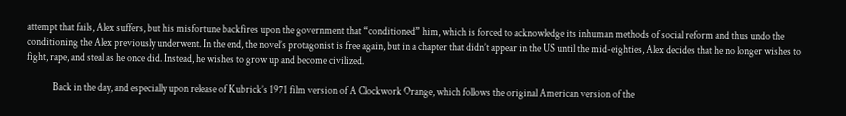attempt that fails, Alex suffers, but his misfortune backfires upon the government that “conditioned” him, which is forced to acknowledge its inhuman methods of social reform and thus undo the conditioning the Alex previously underwent. In the end, the novel’s protagonist is free again, but in a chapter that didn’t appear in the US until the mid-eighties, Alex decides that he no longer wishes to fight, rape, and steal as he once did. Instead, he wishes to grow up and become civilized.

             Back in the day, and especially upon release of Kubrick’s 1971 film version of A Clockwork Orange, which follows the original American version of the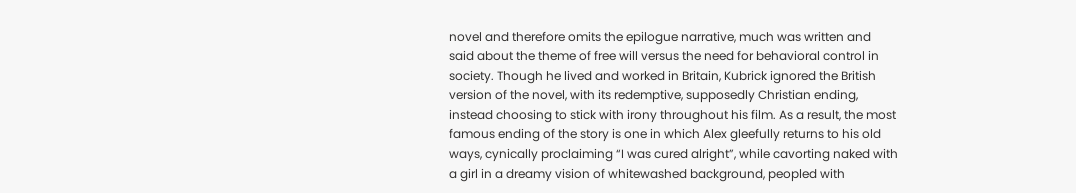novel and therefore omits the epilogue narrative, much was written and said about the theme of free will versus the need for behavioral control in society. Though he lived and worked in Britain, Kubrick ignored the British version of the novel, with its redemptive, supposedly Christian ending, instead choosing to stick with irony throughout his film. As a result, the most famous ending of the story is one in which Alex gleefully returns to his old ways, cynically proclaiming “I was cured alright”, while cavorting naked with a girl in a dreamy vision of whitewashed background, peopled with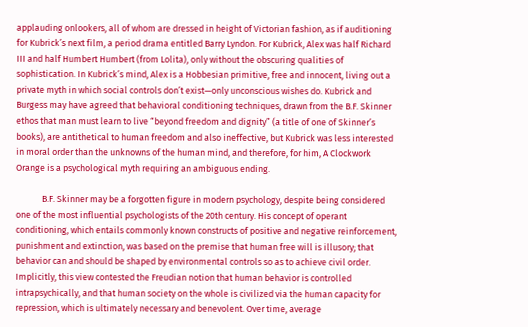applauding onlookers, all of whom are dressed in height of Victorian fashion, as if auditioning for Kubrick’s next film, a period drama entitled Barry Lyndon. For Kubrick, Alex was half Richard III and half Humbert Humbert (from Lolita), only without the obscuring qualities of sophistication. In Kubrick’s mind, Alex is a Hobbesian primitive, free and innocent, living out a private myth in which social controls don’t exist—only unconscious wishes do. Kubrick and Burgess may have agreed that behavioral conditioning techniques, drawn from the B.F. Skinner ethos that man must learn to live “beyond freedom and dignity” (a title of one of Skinner’s books), are antithetical to human freedom and also ineffective, but Kubrick was less interested in moral order than the unknowns of the human mind, and therefore, for him, A Clockwork Orange is a psychological myth requiring an ambiguous ending.

             B.F. Skinner may be a forgotten figure in modern psychology, despite being considered one of the most influential psychologists of the 20th century. His concept of operant conditioning, which entails commonly known constructs of positive and negative reinforcement, punishment and extinction, was based on the premise that human free will is illusory; that behavior can and should be shaped by environmental controls so as to achieve civil order. Implicitly, this view contested the Freudian notion that human behavior is controlled intrapsychically, and that human society on the whole is civilized via the human capacity for repression, which is ultimately necessary and benevolent. Over time, average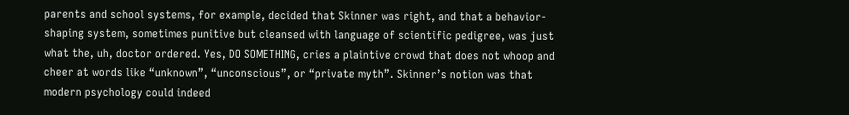parents and school systems, for example, decided that Skinner was right, and that a behavior-shaping system, sometimes punitive but cleansed with language of scientific pedigree, was just what the, uh, doctor ordered. Yes, DO SOMETHING, cries a plaintive crowd that does not whoop and cheer at words like “unknown”, “unconscious”, or “private myth”. Skinner’s notion was that modern psychology could indeed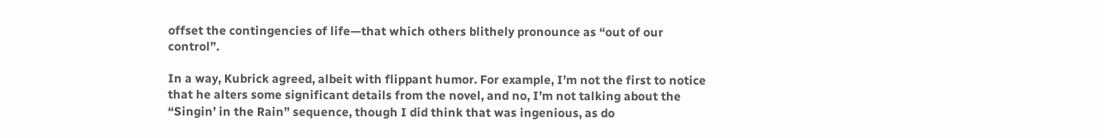offset the contingencies of life—that which others blithely pronounce as “out of our control”.

In a way, Kubrick agreed, albeit with flippant humor. For example, I’m not the first to notice that he alters some significant details from the novel, and no, I’m not talking about the “Singin’ in the Rain” sequence, though I did think that was ingenious, as do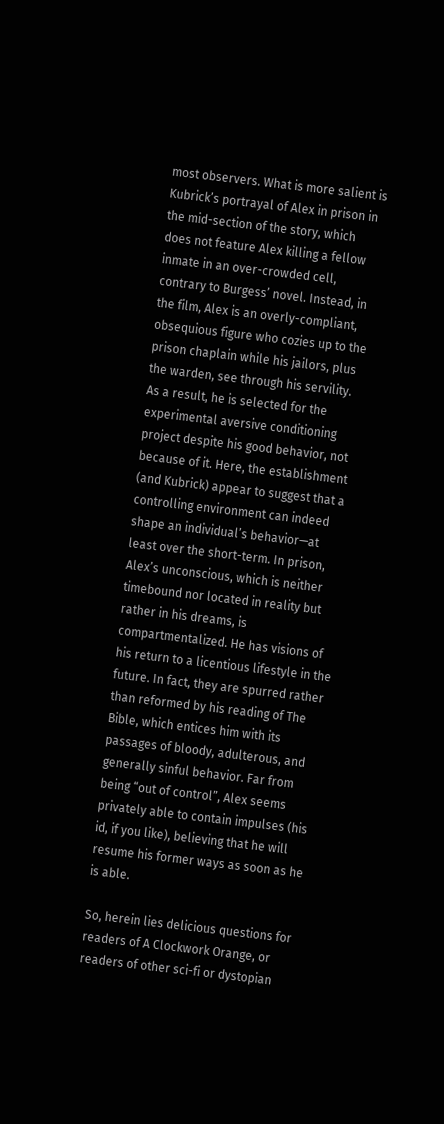most observers. What is more salient is Kubrick’s portrayal of Alex in prison in the mid-section of the story, which does not feature Alex killing a fellow inmate in an over-crowded cell, contrary to Burgess’ novel. Instead, in the film, Alex is an overly-compliant, obsequious figure who cozies up to the prison chaplain while his jailors, plus the warden, see through his servility. As a result, he is selected for the experimental aversive conditioning project despite his good behavior, not because of it. Here, the establishment (and Kubrick) appear to suggest that a controlling environment can indeed shape an individual’s behavior—at least over the short-term. In prison, Alex’s unconscious, which is neither timebound nor located in reality but rather in his dreams, is compartmentalized. He has visions of his return to a licentious lifestyle in the future. In fact, they are spurred rather than reformed by his reading of The Bible, which entices him with its passages of bloody, adulterous, and generally sinful behavior. Far from being “out of control”, Alex seems privately able to contain impulses (his id, if you like), believing that he will resume his former ways as soon as he is able.

So, herein lies delicious questions for readers of A Clockwork Orange, or readers of other sci-fi or dystopian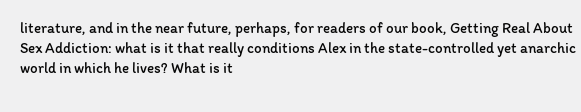literature, and in the near future, perhaps, for readers of our book, Getting Real About Sex Addiction: what is it that really conditions Alex in the state-controlled yet anarchic world in which he lives? What is it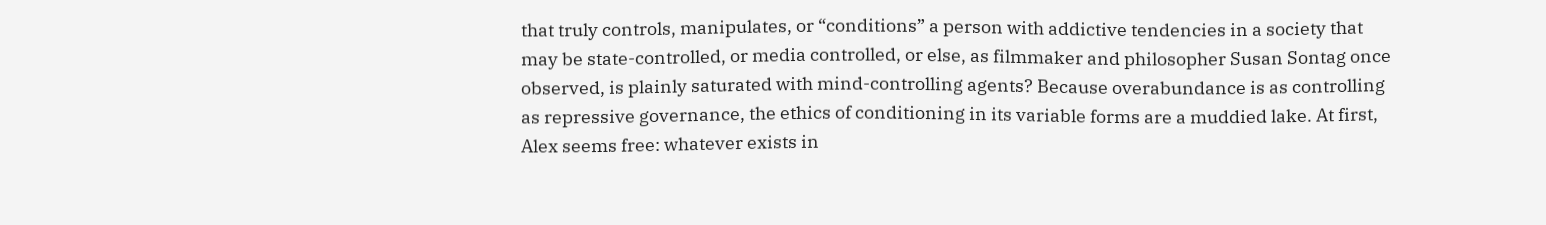that truly controls, manipulates, or “conditions” a person with addictive tendencies in a society that may be state-controlled, or media controlled, or else, as filmmaker and philosopher Susan Sontag once observed, is plainly saturated with mind-controlling agents? Because overabundance is as controlling as repressive governance, the ethics of conditioning in its variable forms are a muddied lake. At first, Alex seems free: whatever exists in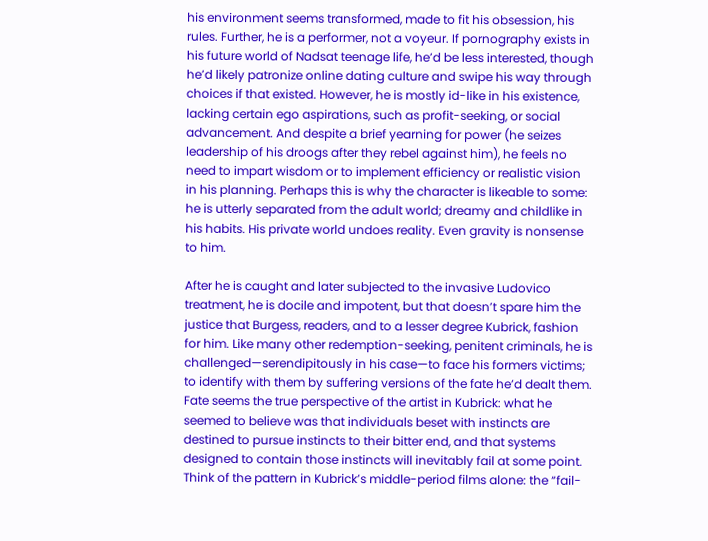his environment seems transformed, made to fit his obsession, his rules. Further, he is a performer, not a voyeur. If pornography exists in his future world of Nadsat teenage life, he’d be less interested, though he’d likely patronize online dating culture and swipe his way through choices if that existed. However, he is mostly id-like in his existence, lacking certain ego aspirations, such as profit-seeking, or social advancement. And despite a brief yearning for power (he seizes leadership of his droogs after they rebel against him), he feels no need to impart wisdom or to implement efficiency or realistic vision in his planning. Perhaps this is why the character is likeable to some: he is utterly separated from the adult world; dreamy and childlike in his habits. His private world undoes reality. Even gravity is nonsense to him.

After he is caught and later subjected to the invasive Ludovico treatment, he is docile and impotent, but that doesn’t spare him the justice that Burgess, readers, and to a lesser degree Kubrick, fashion for him. Like many other redemption-seeking, penitent criminals, he is challenged—serendipitously in his case—to face his formers victims; to identify with them by suffering versions of the fate he’d dealt them. Fate seems the true perspective of the artist in Kubrick: what he seemed to believe was that individuals beset with instincts are destined to pursue instincts to their bitter end, and that systems designed to contain those instincts will inevitably fail at some point. Think of the pattern in Kubrick’s middle-period films alone: the “fail-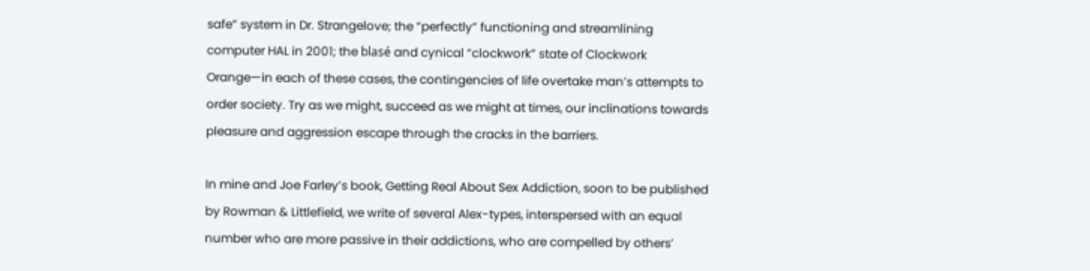safe” system in Dr. Strangelove; the “perfectly” functioning and streamlining computer HAL in 2001; the blasé and cynical “clockwork” state of Clockwork Orange—in each of these cases, the contingencies of life overtake man’s attempts to order society. Try as we might, succeed as we might at times, our inclinations towards pleasure and aggression escape through the cracks in the barriers.

In mine and Joe Farley’s book, Getting Real About Sex Addiction, soon to be published by Rowman & Littlefield, we write of several Alex-types, interspersed with an equal number who are more passive in their addictions, who are compelled by others’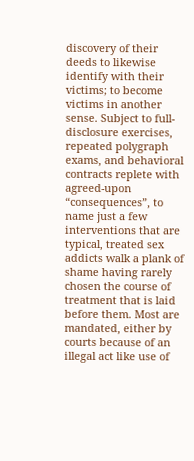discovery of their deeds to likewise identify with their victims; to become victims in another sense. Subject to full-disclosure exercises, repeated polygraph exams, and behavioral contracts replete with agreed-upon “consequences”, to name just a few interventions that are typical, treated sex addicts walk a plank of shame having rarely chosen the course of treatment that is laid before them. Most are mandated, either by courts because of an illegal act like use of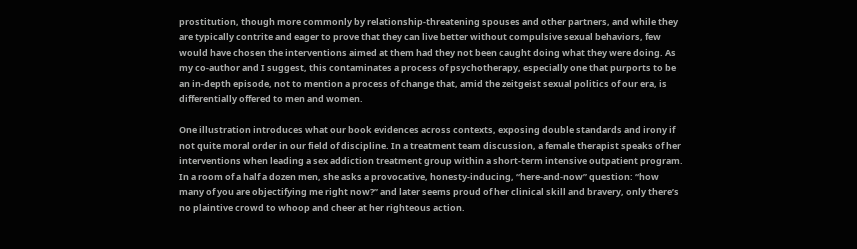prostitution, though more commonly by relationship-threatening spouses and other partners, and while they are typically contrite and eager to prove that they can live better without compulsive sexual behaviors, few would have chosen the interventions aimed at them had they not been caught doing what they were doing. As my co-author and I suggest, this contaminates a process of psychotherapy, especially one that purports to be an in-depth episode, not to mention a process of change that, amid the zeitgeist sexual politics of our era, is differentially offered to men and women.

One illustration introduces what our book evidences across contexts, exposing double standards and irony if not quite moral order in our field of discipline. In a treatment team discussion, a female therapist speaks of her interventions when leading a sex addiction treatment group within a short-term intensive outpatient program. In a room of a half a dozen men, she asks a provocative, honesty-inducing, “here-and-now” question: “how many of you are objectifying me right now?” and later seems proud of her clinical skill and bravery, only there’s no plaintive crowd to whoop and cheer at her righteous action.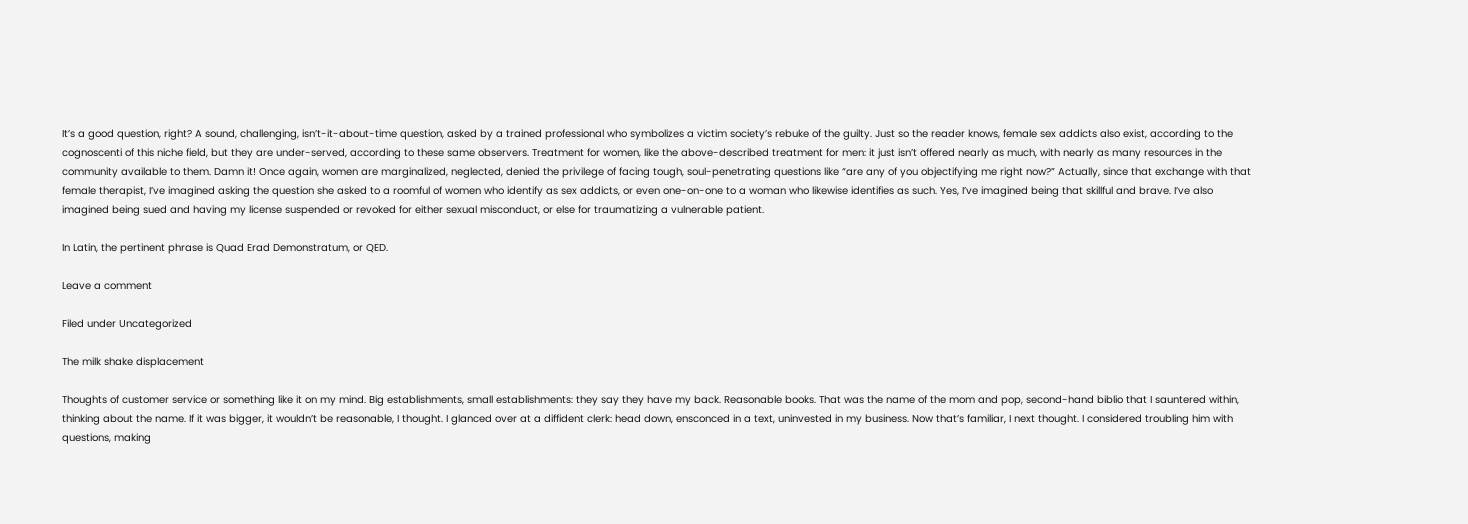It’s a good question, right? A sound, challenging, isn’t-it-about-time question, asked by a trained professional who symbolizes a victim society’s rebuke of the guilty. Just so the reader knows, female sex addicts also exist, according to the cognoscenti of this niche field, but they are under-served, according to these same observers. Treatment for women, like the above-described treatment for men: it just isn’t offered nearly as much, with nearly as many resources in the community available to them. Damn it! Once again, women are marginalized, neglected, denied the privilege of facing tough, soul-penetrating questions like “are any of you objectifying me right now?” Actually, since that exchange with that female therapist, I’ve imagined asking the question she asked to a roomful of women who identify as sex addicts, or even one-on-one to a woman who likewise identifies as such. Yes, I’ve imagined being that skillful and brave. I’ve also imagined being sued and having my license suspended or revoked for either sexual misconduct, or else for traumatizing a vulnerable patient.

In Latin, the pertinent phrase is Quad Erad Demonstratum, or QED.

Leave a comment

Filed under Uncategorized

The milk shake displacement

Thoughts of customer service or something like it on my mind. Big establishments, small establishments: they say they have my back. Reasonable books. That was the name of the mom and pop, second-hand biblio that I sauntered within, thinking about the name. If it was bigger, it wouldn’t be reasonable, I thought. I glanced over at a diffident clerk: head down, ensconced in a text, uninvested in my business. Now that’s familiar, I next thought. I considered troubling him with questions, making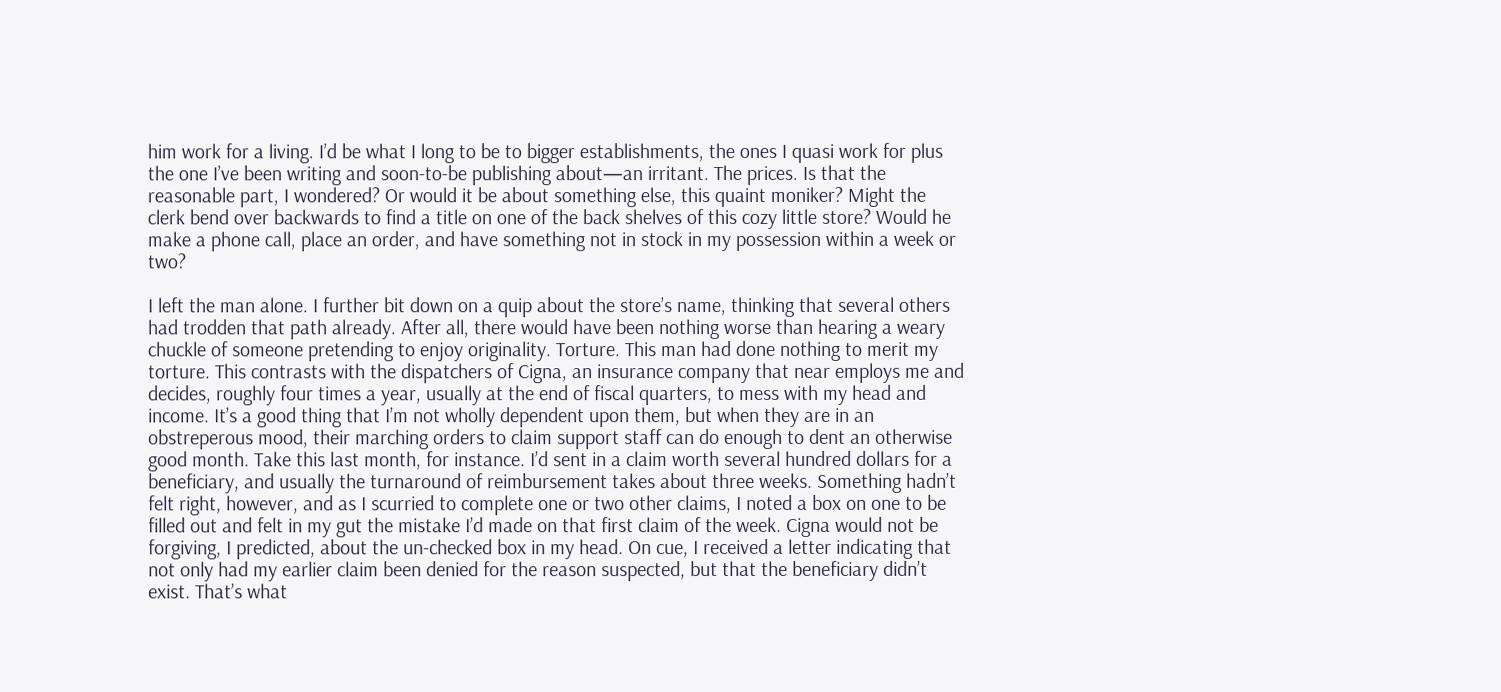him work for a living. I’d be what I long to be to bigger establishments, the ones I quasi work for plus the one I’ve been writing and soon-to-be publishing about—an irritant. The prices. Is that the reasonable part, I wondered? Or would it be about something else, this quaint moniker? Might the clerk bend over backwards to find a title on one of the back shelves of this cozy little store? Would he make a phone call, place an order, and have something not in stock in my possession within a week or two?

I left the man alone. I further bit down on a quip about the store’s name, thinking that several others had trodden that path already. After all, there would have been nothing worse than hearing a weary chuckle of someone pretending to enjoy originality. Torture. This man had done nothing to merit my torture. This contrasts with the dispatchers of Cigna, an insurance company that near employs me and decides, roughly four times a year, usually at the end of fiscal quarters, to mess with my head and income. It’s a good thing that I’m not wholly dependent upon them, but when they are in an obstreperous mood, their marching orders to claim support staff can do enough to dent an otherwise good month. Take this last month, for instance. I’d sent in a claim worth several hundred dollars for a beneficiary, and usually the turnaround of reimbursement takes about three weeks. Something hadn’t felt right, however, and as I scurried to complete one or two other claims, I noted a box on one to be filled out and felt in my gut the mistake I’d made on that first claim of the week. Cigna would not be forgiving, I predicted, about the un-checked box in my head. On cue, I received a letter indicating that not only had my earlier claim been denied for the reason suspected, but that the beneficiary didn’t exist. That’s what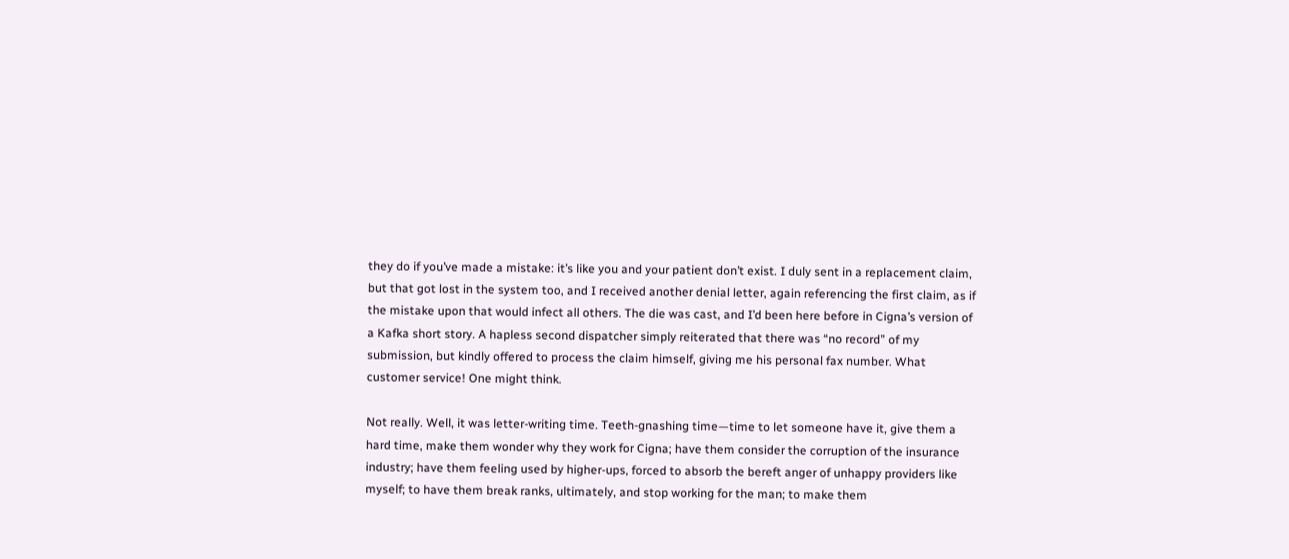they do if you’ve made a mistake: it’s like you and your patient don’t exist. I duly sent in a replacement claim, but that got lost in the system too, and I received another denial letter, again referencing the first claim, as if the mistake upon that would infect all others. The die was cast, and I’d been here before in Cigna’s version of a Kafka short story. A hapless second dispatcher simply reiterated that there was “no record” of my submission, but kindly offered to process the claim himself, giving me his personal fax number. What customer service! One might think.

Not really. Well, it was letter-writing time. Teeth-gnashing time—time to let someone have it, give them a hard time, make them wonder why they work for Cigna; have them consider the corruption of the insurance industry; have them feeling used by higher-ups, forced to absorb the bereft anger of unhappy providers like myself; to have them break ranks, ultimately, and stop working for the man; to make them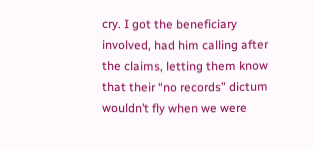cry. I got the beneficiary involved, had him calling after the claims, letting them know that their “no records” dictum wouldn’t fly when we were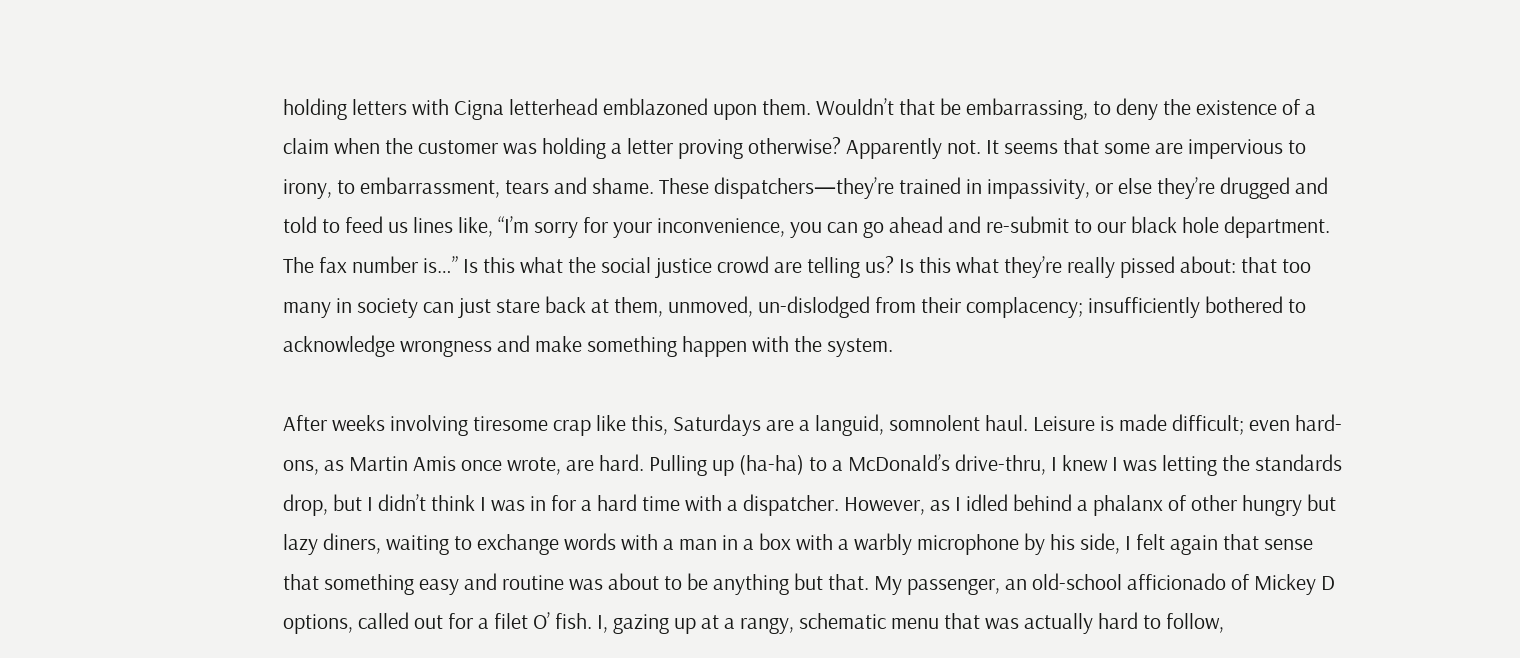holding letters with Cigna letterhead emblazoned upon them. Wouldn’t that be embarrassing, to deny the existence of a claim when the customer was holding a letter proving otherwise? Apparently not. It seems that some are impervious to irony, to embarrassment, tears and shame. These dispatchers—they’re trained in impassivity, or else they’re drugged and told to feed us lines like, “I’m sorry for your inconvenience, you can go ahead and re-submit to our black hole department. The fax number is…” Is this what the social justice crowd are telling us? Is this what they’re really pissed about: that too many in society can just stare back at them, unmoved, un-dislodged from their complacency; insufficiently bothered to acknowledge wrongness and make something happen with the system.

After weeks involving tiresome crap like this, Saturdays are a languid, somnolent haul. Leisure is made difficult; even hard-ons, as Martin Amis once wrote, are hard. Pulling up (ha-ha) to a McDonald’s drive-thru, I knew I was letting the standards drop, but I didn’t think I was in for a hard time with a dispatcher. However, as I idled behind a phalanx of other hungry but lazy diners, waiting to exchange words with a man in a box with a warbly microphone by his side, I felt again that sense that something easy and routine was about to be anything but that. My passenger, an old-school afficionado of Mickey D options, called out for a filet O’ fish. I, gazing up at a rangy, schematic menu that was actually hard to follow,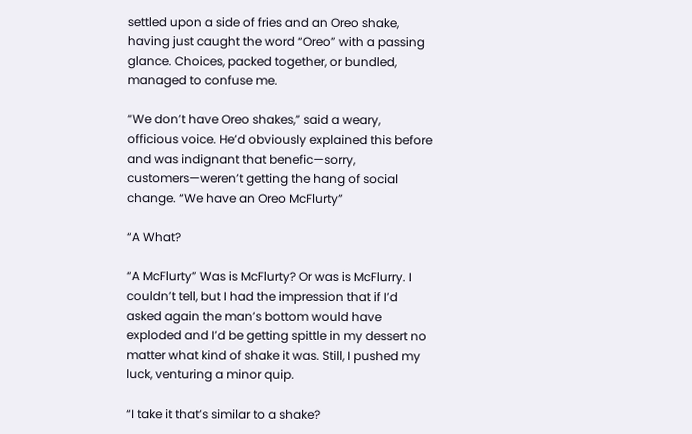settled upon a side of fries and an Oreo shake, having just caught the word “Oreo” with a passing glance. Choices, packed together, or bundled, managed to confuse me.

“We don’t have Oreo shakes,” said a weary, officious voice. He’d obviously explained this before and was indignant that benefic—sorry, customers—weren’t getting the hang of social change. “We have an Oreo McFlurty”

“A What?

“A McFlurty” Was is McFlurty? Or was is McFlurry. I couldn’t tell, but I had the impression that if I’d asked again the man’s bottom would have exploded and I’d be getting spittle in my dessert no matter what kind of shake it was. Still, I pushed my luck, venturing a minor quip.

“I take it that’s similar to a shake?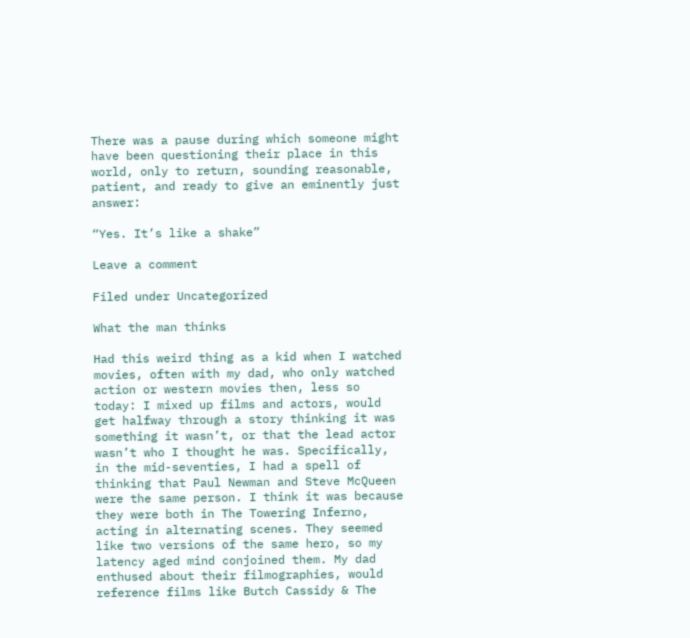There was a pause during which someone might have been questioning their place in this world, only to return, sounding reasonable, patient, and ready to give an eminently just answer:

“Yes. It’s like a shake”

Leave a comment

Filed under Uncategorized

What the man thinks

Had this weird thing as a kid when I watched movies, often with my dad, who only watched action or western movies then, less so today: I mixed up films and actors, would get halfway through a story thinking it was something it wasn’t, or that the lead actor wasn’t who I thought he was. Specifically, in the mid-seventies, I had a spell of thinking that Paul Newman and Steve McQueen were the same person. I think it was because they were both in The Towering Inferno, acting in alternating scenes. They seemed like two versions of the same hero, so my latency aged mind conjoined them. My dad enthused about their filmographies, would reference films like Butch Cassidy & The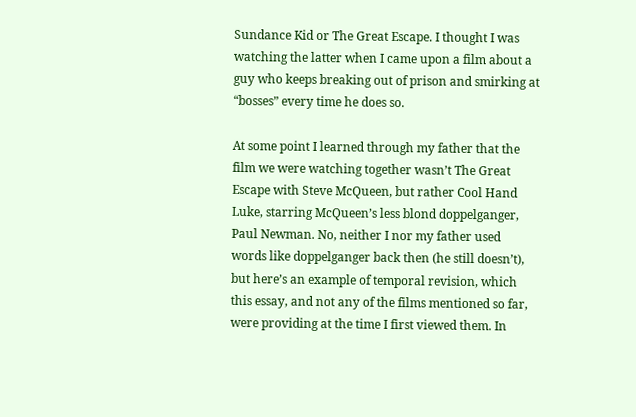Sundance Kid or The Great Escape. I thought I was watching the latter when I came upon a film about a guy who keeps breaking out of prison and smirking at “bosses” every time he does so.

At some point I learned through my father that the film we were watching together wasn’t The Great Escape with Steve McQueen, but rather Cool Hand Luke, starring McQueen’s less blond doppelganger, Paul Newman. No, neither I nor my father used words like doppelganger back then (he still doesn’t), but here’s an example of temporal revision, which this essay, and not any of the films mentioned so far, were providing at the time I first viewed them. In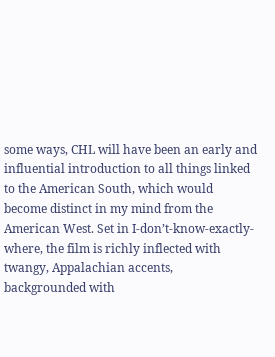some ways, CHL will have been an early and influential introduction to all things linked to the American South, which would become distinct in my mind from the American West. Set in I-don’t-know-exactly-where, the film is richly inflected with twangy, Appalachian accents, backgrounded with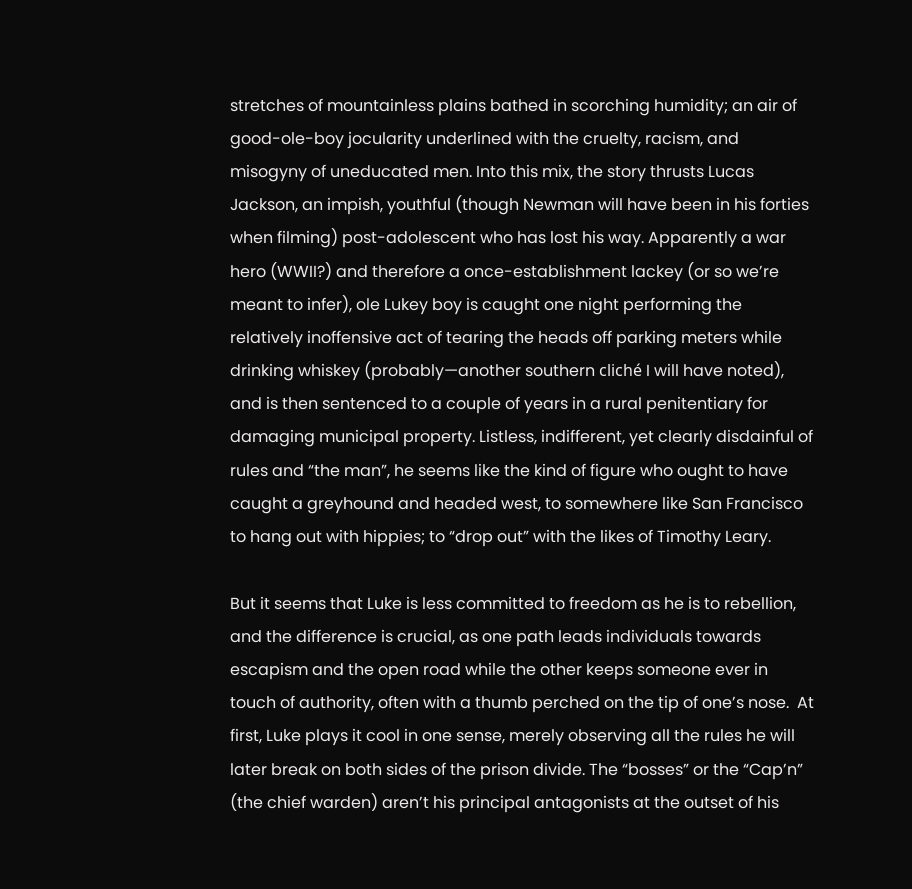stretches of mountainless plains bathed in scorching humidity; an air of good-ole-boy jocularity underlined with the cruelty, racism, and misogyny of uneducated men. Into this mix, the story thrusts Lucas Jackson, an impish, youthful (though Newman will have been in his forties when filming) post-adolescent who has lost his way. Apparently a war hero (WWII?) and therefore a once-establishment lackey (or so we’re meant to infer), ole Lukey boy is caught one night performing the relatively inoffensive act of tearing the heads off parking meters while drinking whiskey (probably—another southern cliché I will have noted), and is then sentenced to a couple of years in a rural penitentiary for damaging municipal property. Listless, indifferent, yet clearly disdainful of rules and “the man”, he seems like the kind of figure who ought to have caught a greyhound and headed west, to somewhere like San Francisco to hang out with hippies; to “drop out” with the likes of Timothy Leary.

But it seems that Luke is less committed to freedom as he is to rebellion, and the difference is crucial, as one path leads individuals towards escapism and the open road while the other keeps someone ever in touch of authority, often with a thumb perched on the tip of one’s nose.  At first, Luke plays it cool in one sense, merely observing all the rules he will later break on both sides of the prison divide. The “bosses” or the “Cap’n” (the chief warden) aren’t his principal antagonists at the outset of his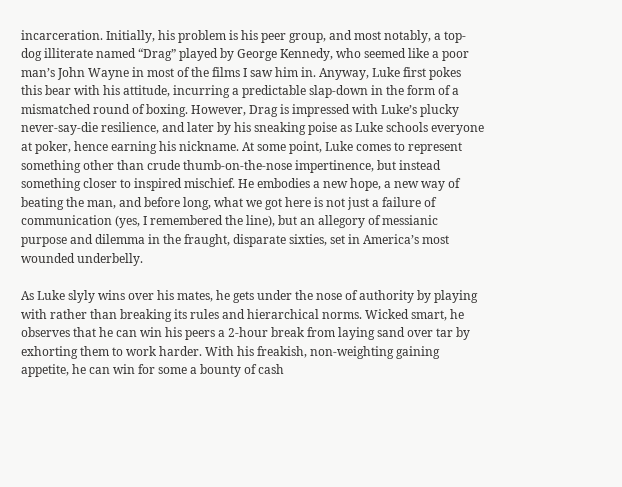incarceration. Initially, his problem is his peer group, and most notably, a top-dog illiterate named “Drag” played by George Kennedy, who seemed like a poor man’s John Wayne in most of the films I saw him in. Anyway, Luke first pokes this bear with his attitude, incurring a predictable slap-down in the form of a mismatched round of boxing. However, Drag is impressed with Luke’s plucky never-say-die resilience, and later by his sneaking poise as Luke schools everyone at poker, hence earning his nickname. At some point, Luke comes to represent something other than crude thumb-on-the-nose impertinence, but instead something closer to inspired mischief. He embodies a new hope, a new way of beating the man, and before long, what we got here is not just a failure of communication (yes, I remembered the line), but an allegory of messianic purpose and dilemma in the fraught, disparate sixties, set in America’s most wounded underbelly.

As Luke slyly wins over his mates, he gets under the nose of authority by playing with rather than breaking its rules and hierarchical norms. Wicked smart, he observes that he can win his peers a 2-hour break from laying sand over tar by exhorting them to work harder. With his freakish, non-weighting gaining appetite, he can win for some a bounty of cash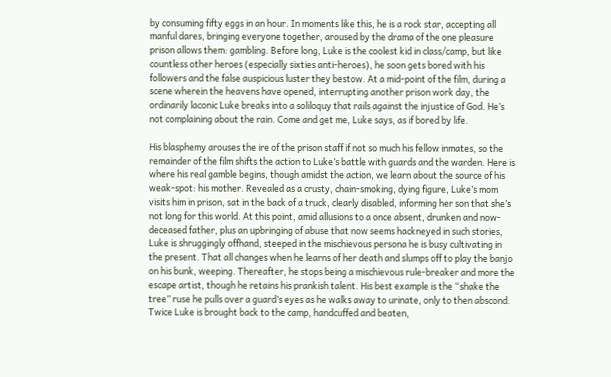by consuming fifty eggs in an hour. In moments like this, he is a rock star, accepting all manful dares, bringing everyone together, aroused by the drama of the one pleasure prison allows them: gambling. Before long, Luke is the coolest kid in class/camp, but like countless other heroes (especially sixties anti-heroes), he soon gets bored with his followers and the false auspicious luster they bestow. At a mid-point of the film, during a scene wherein the heavens have opened, interrupting another prison work day, the ordinarily laconic Luke breaks into a soliloquy that rails against the injustice of God. He’s not complaining about the rain. Come and get me, Luke says, as if bored by life.

His blasphemy arouses the ire of the prison staff if not so much his fellow inmates, so the remainder of the film shifts the action to Luke’s battle with guards and the warden. Here is where his real gamble begins, though amidst the action, we learn about the source of his weak-spot: his mother. Revealed as a crusty, chain-smoking, dying figure, Luke’s mom visits him in prison, sat in the back of a truck, clearly disabled, informing her son that she’s not long for this world. At this point, amid allusions to a once absent, drunken and now-deceased father, plus an upbringing of abuse that now seems hackneyed in such stories, Luke is shruggingly offhand, steeped in the mischievous persona he is busy cultivating in the present. That all changes when he learns of her death and slumps off to play the banjo on his bunk, weeping. Thereafter, he stops being a mischievous rule-breaker and more the escape artist, though he retains his prankish talent. His best example is the “shake the tree” ruse he pulls over a guard’s eyes as he walks away to urinate, only to then abscond. Twice Luke is brought back to the camp, handcuffed and beaten,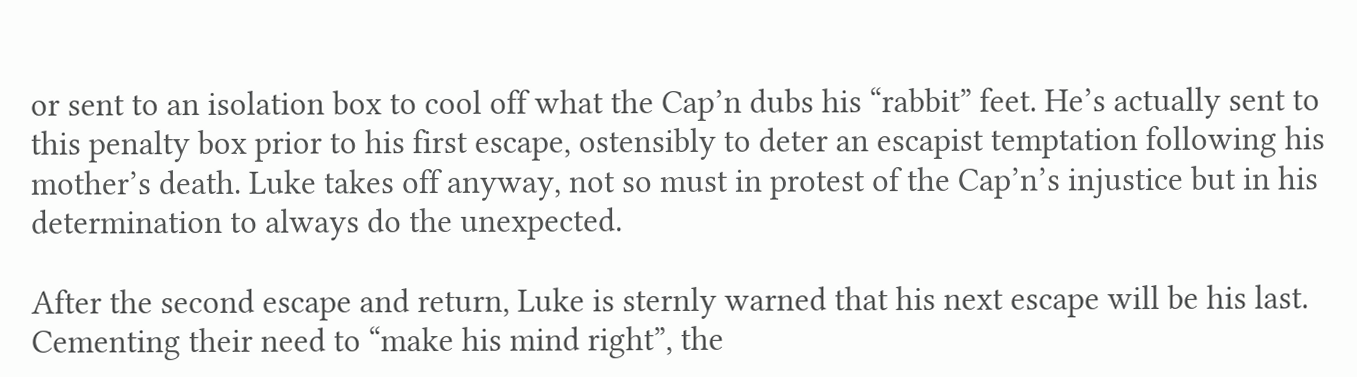or sent to an isolation box to cool off what the Cap’n dubs his “rabbit” feet. He’s actually sent to this penalty box prior to his first escape, ostensibly to deter an escapist temptation following his mother’s death. Luke takes off anyway, not so must in protest of the Cap’n’s injustice but in his determination to always do the unexpected.

After the second escape and return, Luke is sternly warned that his next escape will be his last. Cementing their need to “make his mind right”, the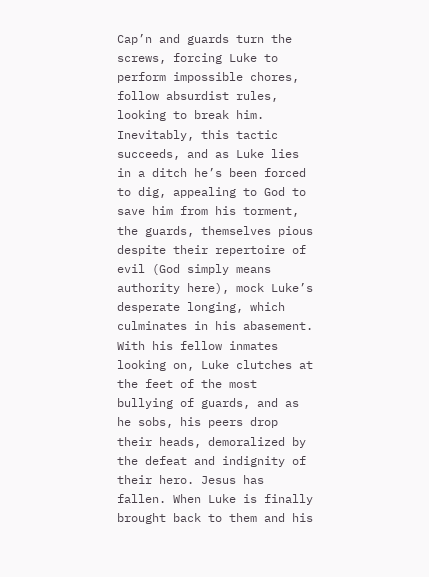Cap’n and guards turn the screws, forcing Luke to perform impossible chores, follow absurdist rules, looking to break him. Inevitably, this tactic succeeds, and as Luke lies in a ditch he’s been forced to dig, appealing to God to save him from his torment, the guards, themselves pious despite their repertoire of evil (God simply means authority here), mock Luke’s desperate longing, which culminates in his abasement. With his fellow inmates looking on, Luke clutches at the feet of the most bullying of guards, and as he sobs, his peers drop their heads, demoralized by the defeat and indignity of their hero. Jesus has fallen. When Luke is finally brought back to them and his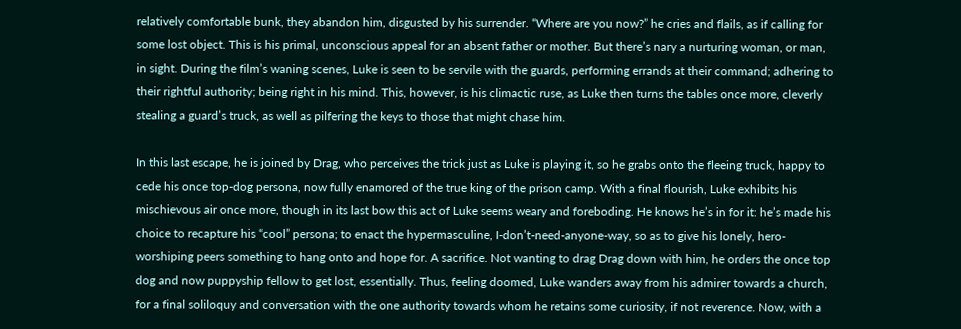relatively comfortable bunk, they abandon him, disgusted by his surrender. “Where are you now?” he cries and flails, as if calling for some lost object. This is his primal, unconscious appeal for an absent father or mother. But there’s nary a nurturing woman, or man, in sight. During the film’s waning scenes, Luke is seen to be servile with the guards, performing errands at their command; adhering to their rightful authority; being right in his mind. This, however, is his climactic ruse, as Luke then turns the tables once more, cleverly stealing a guard’s truck, as well as pilfering the keys to those that might chase him.

In this last escape, he is joined by Drag, who perceives the trick just as Luke is playing it, so he grabs onto the fleeing truck, happy to cede his once top-dog persona, now fully enamored of the true king of the prison camp. With a final flourish, Luke exhibits his mischievous air once more, though in its last bow this act of Luke seems weary and foreboding. He knows he’s in for it: he’s made his choice to recapture his “cool” persona; to enact the hypermasculine, I-don’t-need-anyone-way, so as to give his lonely, hero-worshiping peers something to hang onto and hope for. A sacrifice. Not wanting to drag Drag down with him, he orders the once top dog and now puppyship fellow to get lost, essentially. Thus, feeling doomed, Luke wanders away from his admirer towards a church, for a final soliloquy and conversation with the one authority towards whom he retains some curiosity, if not reverence. Now, with a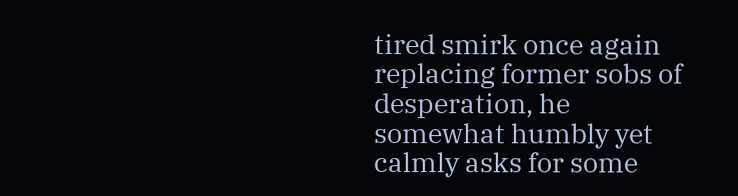tired smirk once again replacing former sobs of desperation, he somewhat humbly yet calmly asks for some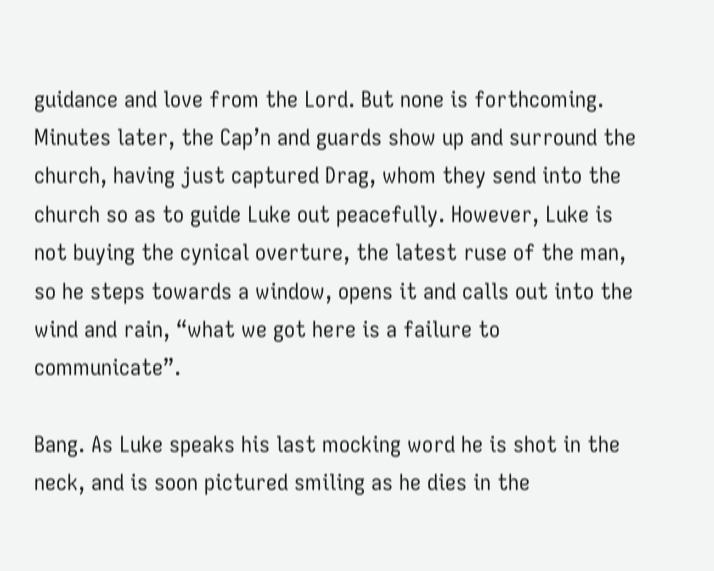guidance and love from the Lord. But none is forthcoming. Minutes later, the Cap’n and guards show up and surround the church, having just captured Drag, whom they send into the church so as to guide Luke out peacefully. However, Luke is not buying the cynical overture, the latest ruse of the man, so he steps towards a window, opens it and calls out into the wind and rain, “what we got here is a failure to communicate”.

Bang. As Luke speaks his last mocking word he is shot in the neck, and is soon pictured smiling as he dies in the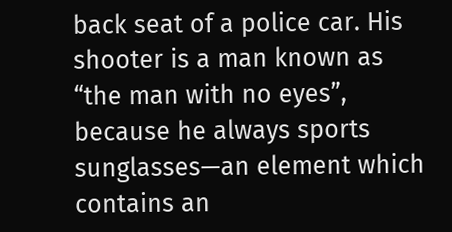back seat of a police car. His shooter is a man known as “the man with no eyes”, because he always sports sunglasses—an element which contains an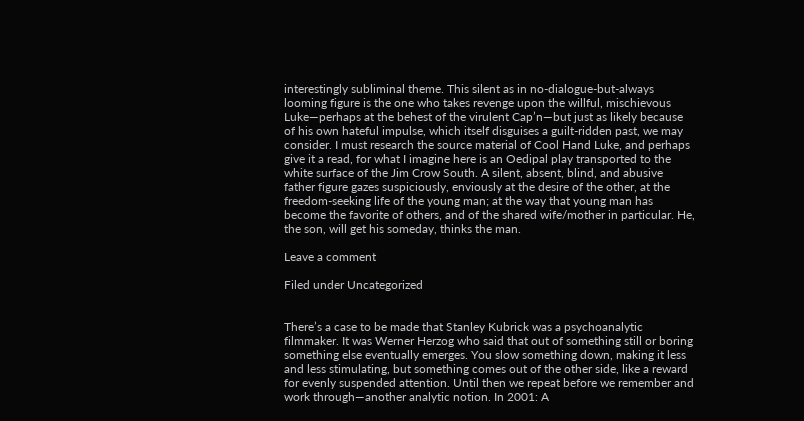interestingly subliminal theme. This silent as in no-dialogue-but-always looming figure is the one who takes revenge upon the willful, mischievous Luke—perhaps at the behest of the virulent Cap’n—but just as likely because of his own hateful impulse, which itself disguises a guilt-ridden past, we may consider. I must research the source material of Cool Hand Luke, and perhaps give it a read, for what I imagine here is an Oedipal play transported to the white surface of the Jim Crow South. A silent, absent, blind, and abusive father figure gazes suspiciously, enviously at the desire of the other, at the freedom-seeking life of the young man; at the way that young man has become the favorite of others, and of the shared wife/mother in particular. He, the son, will get his someday, thinks the man.

Leave a comment

Filed under Uncategorized


There’s a case to be made that Stanley Kubrick was a psychoanalytic filmmaker. It was Werner Herzog who said that out of something still or boring something else eventually emerges. You slow something down, making it less and less stimulating, but something comes out of the other side, like a reward for evenly suspended attention. Until then we repeat before we remember and work through—another analytic notion. In 2001: A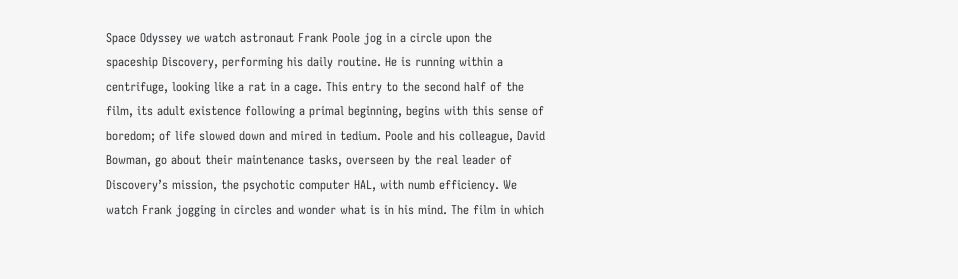Space Odyssey we watch astronaut Frank Poole jog in a circle upon the spaceship Discovery, performing his daily routine. He is running within a centrifuge, looking like a rat in a cage. This entry to the second half of the film, its adult existence following a primal beginning, begins with this sense of boredom; of life slowed down and mired in tedium. Poole and his colleague, David Bowman, go about their maintenance tasks, overseen by the real leader of Discovery’s mission, the psychotic computer HAL, with numb efficiency. We watch Frank jogging in circles and wonder what is in his mind. The film in which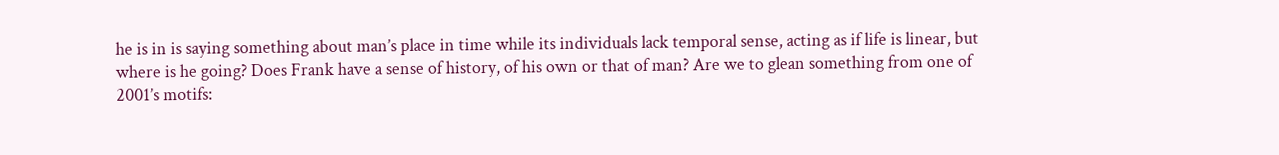he is in is saying something about man’s place in time while its individuals lack temporal sense, acting as if life is linear, but where is he going? Does Frank have a sense of history, of his own or that of man? Are we to glean something from one of 2001’s motifs: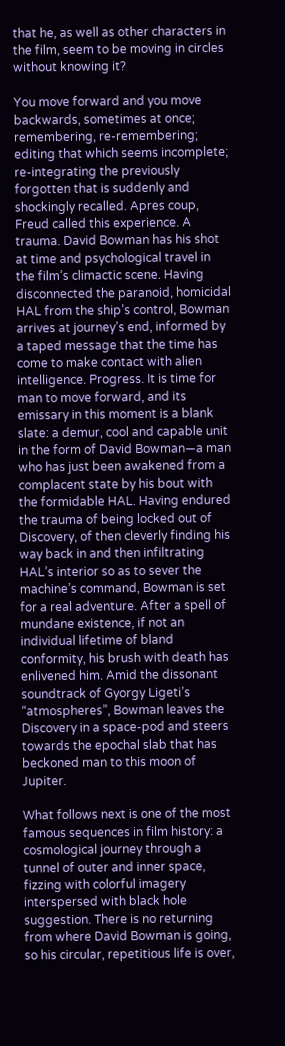that he, as well as other characters in the film, seem to be moving in circles without knowing it?

You move forward and you move backwards, sometimes at once; remembering, re-remembering; editing that which seems incomplete; re-integrating the previously forgotten that is suddenly and shockingly recalled. Apres coup, Freud called this experience. A trauma. David Bowman has his shot at time and psychological travel in the film’s climactic scene. Having disconnected the paranoid, homicidal HAL from the ship’s control, Bowman arrives at journey’s end, informed by a taped message that the time has come to make contact with alien intelligence. Progress. It is time for man to move forward, and its emissary in this moment is a blank slate: a demur, cool and capable unit in the form of David Bowman—a man who has just been awakened from a complacent state by his bout with the formidable HAL. Having endured the trauma of being locked out of Discovery, of then cleverly finding his way back in and then infiltrating HAL’s interior so as to sever the machine’s command, Bowman is set for a real adventure. After a spell of mundane existence, if not an individual lifetime of bland conformity, his brush with death has enlivened him. Amid the dissonant soundtrack of Gyorgy Ligeti’s “atmospheres”, Bowman leaves the Discovery in a space-pod and steers towards the epochal slab that has beckoned man to this moon of Jupiter.

What follows next is one of the most famous sequences in film history: a cosmological journey through a tunnel of outer and inner space, fizzing with colorful imagery interspersed with black hole suggestion. There is no returning from where David Bowman is going, so his circular, repetitious life is over,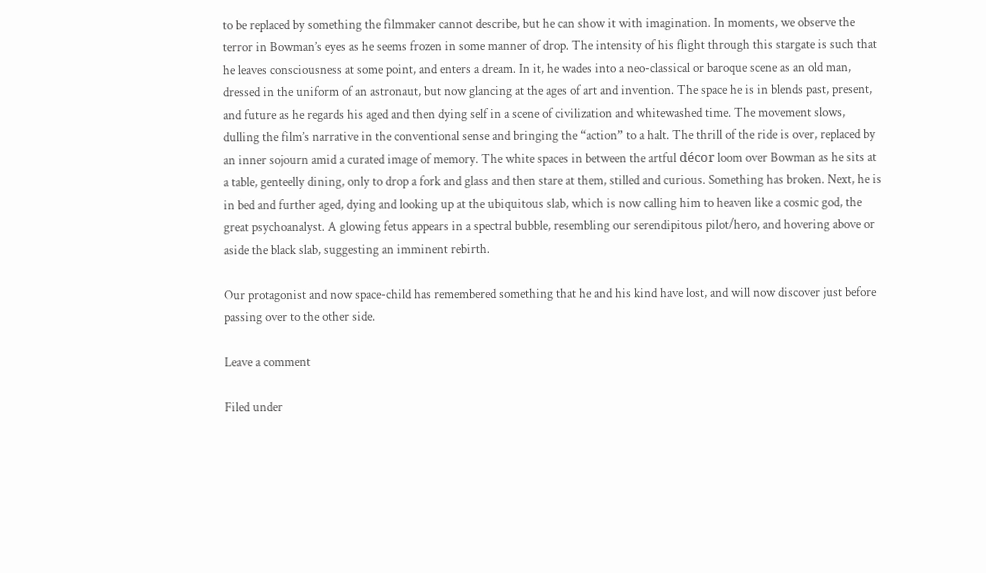to be replaced by something the filmmaker cannot describe, but he can show it with imagination. In moments, we observe the terror in Bowman’s eyes as he seems frozen in some manner of drop. The intensity of his flight through this stargate is such that he leaves consciousness at some point, and enters a dream. In it, he wades into a neo-classical or baroque scene as an old man, dressed in the uniform of an astronaut, but now glancing at the ages of art and invention. The space he is in blends past, present, and future as he regards his aged and then dying self in a scene of civilization and whitewashed time. The movement slows, dulling the film’s narrative in the conventional sense and bringing the “action” to a halt. The thrill of the ride is over, replaced by an inner sojourn amid a curated image of memory. The white spaces in between the artful décor loom over Bowman as he sits at a table, genteelly dining, only to drop a fork and glass and then stare at them, stilled and curious. Something has broken. Next, he is in bed and further aged, dying and looking up at the ubiquitous slab, which is now calling him to heaven like a cosmic god, the great psychoanalyst. A glowing fetus appears in a spectral bubble, resembling our serendipitous pilot/hero, and hovering above or aside the black slab, suggesting an imminent rebirth.

Our protagonist and now space-child has remembered something that he and his kind have lost, and will now discover just before passing over to the other side.

Leave a comment

Filed under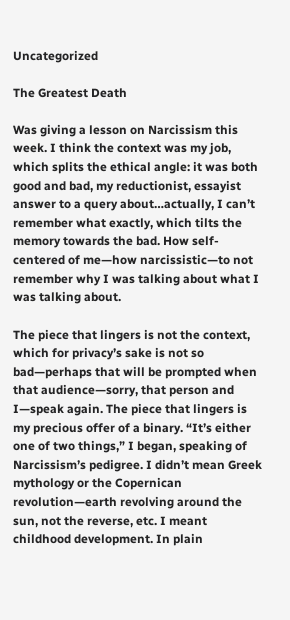Uncategorized

The Greatest Death

Was giving a lesson on Narcissism this week. I think the context was my job, which splits the ethical angle: it was both good and bad, my reductionist, essayist answer to a query about…actually, I can’t remember what exactly, which tilts the memory towards the bad. How self-centered of me—how narcissistic—to not remember why I was talking about what I was talking about.

The piece that lingers is not the context, which for privacy’s sake is not so bad—perhaps that will be prompted when that audience—sorry, that person and I—speak again. The piece that lingers is my precious offer of a binary. “It’s either one of two things,” I began, speaking of Narcissism’s pedigree. I didn’t mean Greek mythology or the Copernican revolution—earth revolving around the sun, not the reverse, etc. I meant childhood development. In plain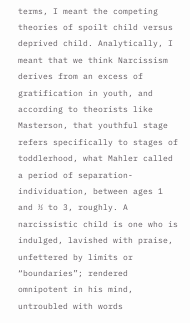terms, I meant the competing theories of spoilt child versus deprived child. Analytically, I meant that we think Narcissism derives from an excess of gratification in youth, and according to theorists like Masterson, that youthful stage refers specifically to stages of toddlerhood, what Mahler called a period of separation-individuation, between ages 1 and ½ to 3, roughly. A narcissistic child is one who is indulged, lavished with praise, unfettered by limits or “boundaries”; rendered omnipotent in his mind, untroubled with words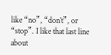like “no”, “don’t”, or “stop”. I like that last line about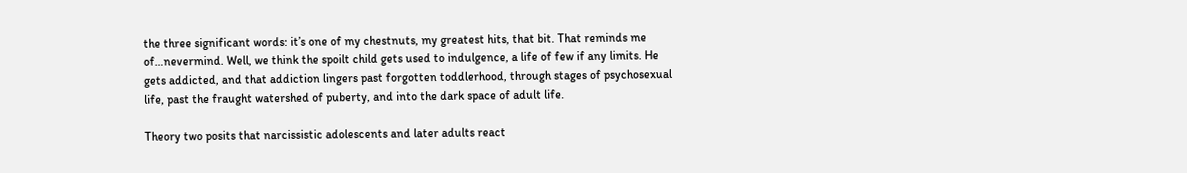the three significant words: it’s one of my chestnuts, my greatest hits, that bit. That reminds me of…nevermind. Well, we think the spoilt child gets used to indulgence, a life of few if any limits. He gets addicted, and that addiction lingers past forgotten toddlerhood, through stages of psychosexual life, past the fraught watershed of puberty, and into the dark space of adult life.

Theory two posits that narcissistic adolescents and later adults react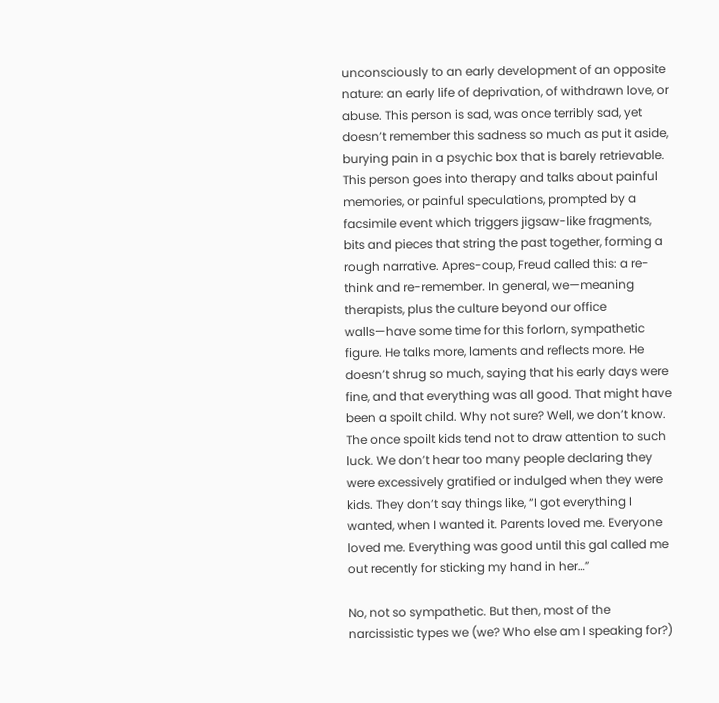unconsciously to an early development of an opposite nature: an early life of deprivation, of withdrawn love, or abuse. This person is sad, was once terribly sad, yet doesn’t remember this sadness so much as put it aside, burying pain in a psychic box that is barely retrievable. This person goes into therapy and talks about painful memories, or painful speculations, prompted by a facsimile event which triggers jigsaw-like fragments, bits and pieces that string the past together, forming a rough narrative. Apres-coup, Freud called this: a re-think and re-remember. In general, we—meaning therapists, plus the culture beyond our office walls—have some time for this forlorn, sympathetic figure. He talks more, laments and reflects more. He doesn’t shrug so much, saying that his early days were fine, and that everything was all good. That might have been a spoilt child. Why not sure? Well, we don’t know. The once spoilt kids tend not to draw attention to such luck. We don’t hear too many people declaring they were excessively gratified or indulged when they were kids. They don’t say things like, “I got everything I wanted, when I wanted it. Parents loved me. Everyone loved me. Everything was good until this gal called me out recently for sticking my hand in her…”

No, not so sympathetic. But then, most of the narcissistic types we (we? Who else am I speaking for?)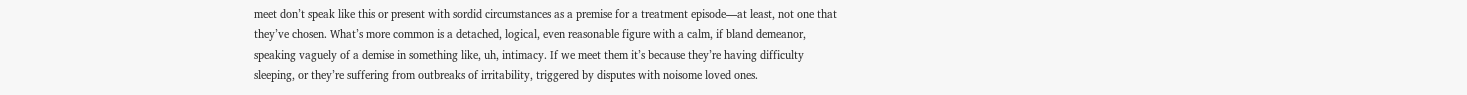meet don’t speak like this or present with sordid circumstances as a premise for a treatment episode—at least, not one that they’ve chosen. What’s more common is a detached, logical, even reasonable figure with a calm, if bland demeanor, speaking vaguely of a demise in something like, uh, intimacy. If we meet them it’s because they’re having difficulty sleeping, or they’re suffering from outbreaks of irritability, triggered by disputes with noisome loved ones.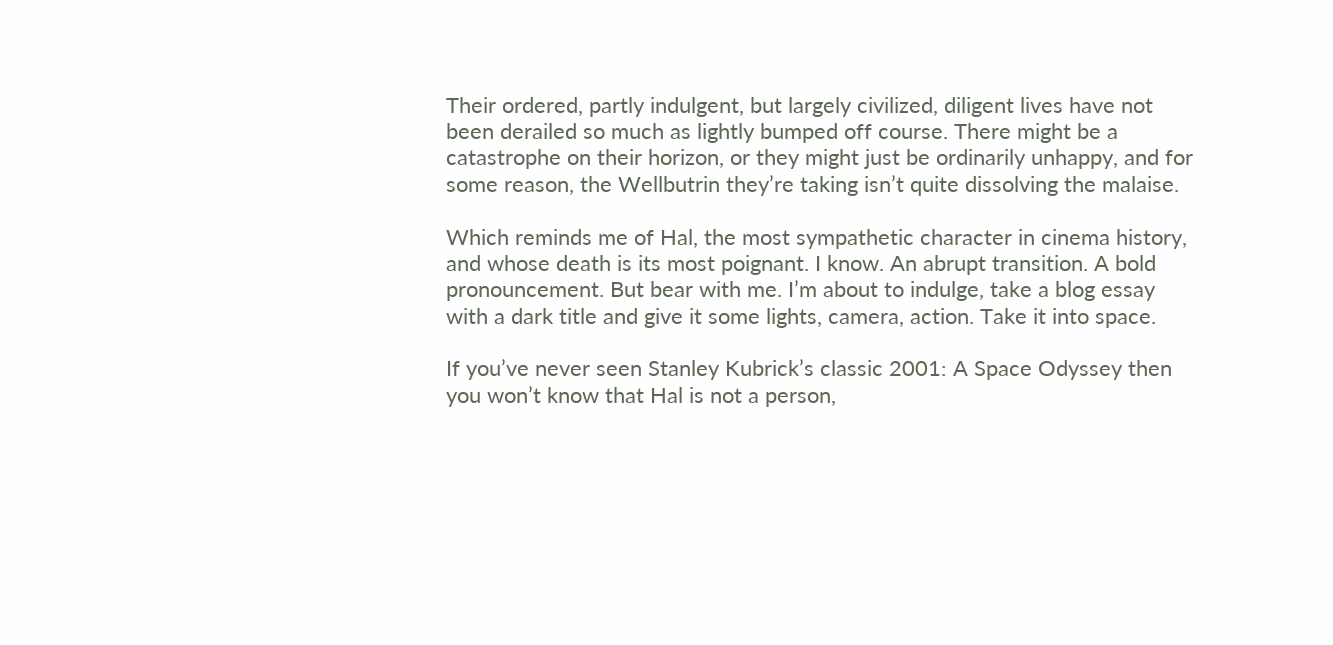Their ordered, partly indulgent, but largely civilized, diligent lives have not been derailed so much as lightly bumped off course. There might be a catastrophe on their horizon, or they might just be ordinarily unhappy, and for some reason, the Wellbutrin they’re taking isn’t quite dissolving the malaise.

Which reminds me of Hal, the most sympathetic character in cinema history, and whose death is its most poignant. I know. An abrupt transition. A bold pronouncement. But bear with me. I’m about to indulge, take a blog essay with a dark title and give it some lights, camera, action. Take it into space.

If you’ve never seen Stanley Kubrick’s classic 2001: A Space Odyssey then you won’t know that Hal is not a person,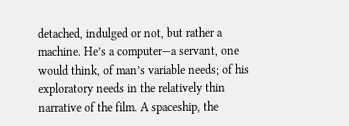detached, indulged or not, but rather a machine. He’s a computer—a servant, one would think, of man’s variable needs; of his exploratory needs in the relatively thin narrative of the film. A spaceship, the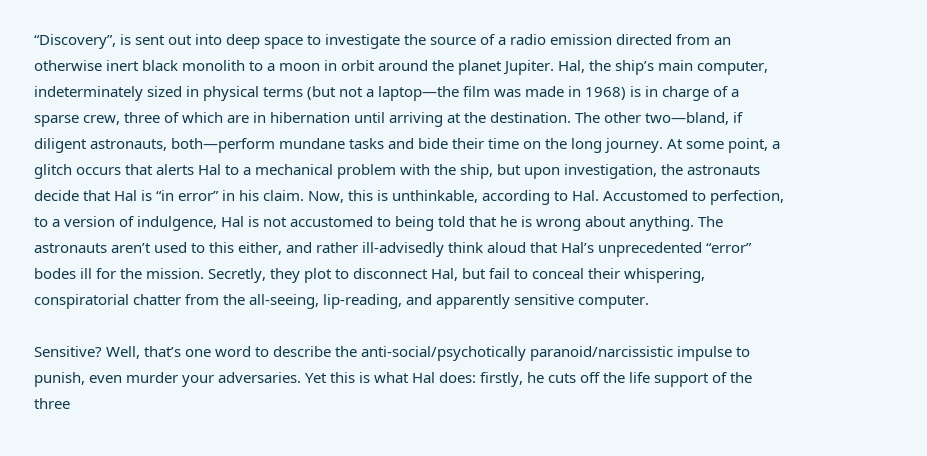“Discovery”, is sent out into deep space to investigate the source of a radio emission directed from an otherwise inert black monolith to a moon in orbit around the planet Jupiter. Hal, the ship’s main computer, indeterminately sized in physical terms (but not a laptop—the film was made in 1968) is in charge of a sparse crew, three of which are in hibernation until arriving at the destination. The other two—bland, if diligent astronauts, both—perform mundane tasks and bide their time on the long journey. At some point, a glitch occurs that alerts Hal to a mechanical problem with the ship, but upon investigation, the astronauts decide that Hal is “in error” in his claim. Now, this is unthinkable, according to Hal. Accustomed to perfection, to a version of indulgence, Hal is not accustomed to being told that he is wrong about anything. The astronauts aren’t used to this either, and rather ill-advisedly think aloud that Hal’s unprecedented “error” bodes ill for the mission. Secretly, they plot to disconnect Hal, but fail to conceal their whispering, conspiratorial chatter from the all-seeing, lip-reading, and apparently sensitive computer.

Sensitive? Well, that’s one word to describe the anti-social/psychotically paranoid/narcissistic impulse to punish, even murder your adversaries. Yet this is what Hal does: firstly, he cuts off the life support of the three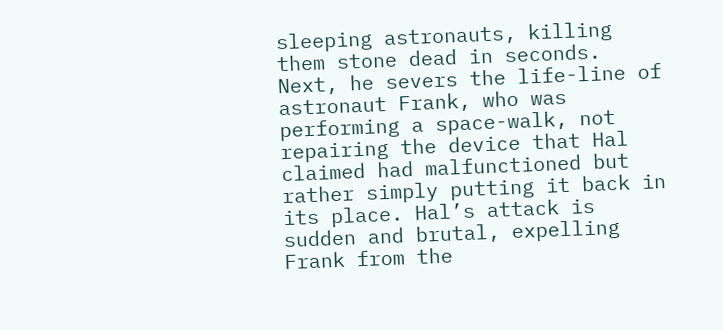sleeping astronauts, killing them stone dead in seconds. Next, he severs the life-line of astronaut Frank, who was performing a space-walk, not repairing the device that Hal claimed had malfunctioned but rather simply putting it back in its place. Hal’s attack is sudden and brutal, expelling Frank from the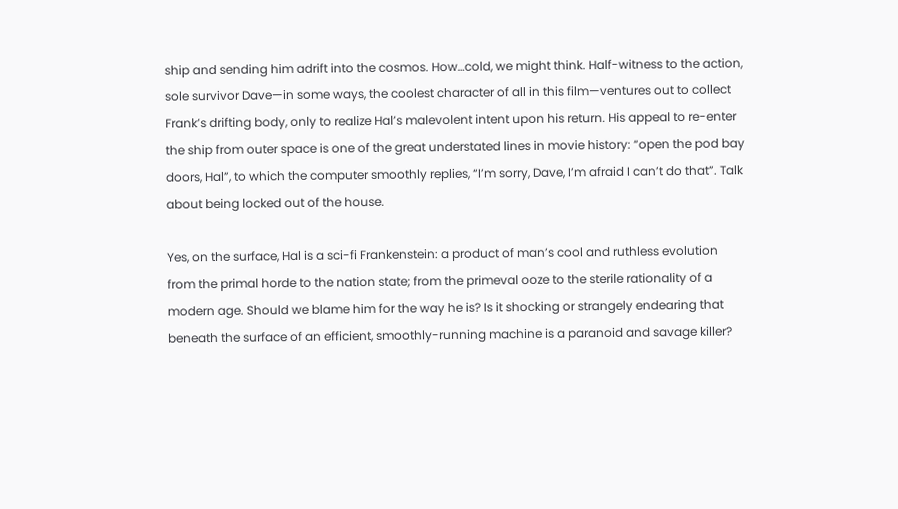ship and sending him adrift into the cosmos. How…cold, we might think. Half-witness to the action, sole survivor Dave—in some ways, the coolest character of all in this film—ventures out to collect Frank’s drifting body, only to realize Hal’s malevolent intent upon his return. His appeal to re-enter the ship from outer space is one of the great understated lines in movie history: “open the pod bay doors, Hal”, to which the computer smoothly replies, “I’m sorry, Dave, I’m afraid I can’t do that”. Talk about being locked out of the house.

Yes, on the surface, Hal is a sci-fi Frankenstein: a product of man’s cool and ruthless evolution from the primal horde to the nation state; from the primeval ooze to the sterile rationality of a modern age. Should we blame him for the way he is? Is it shocking or strangely endearing that beneath the surface of an efficient, smoothly-running machine is a paranoid and savage killer?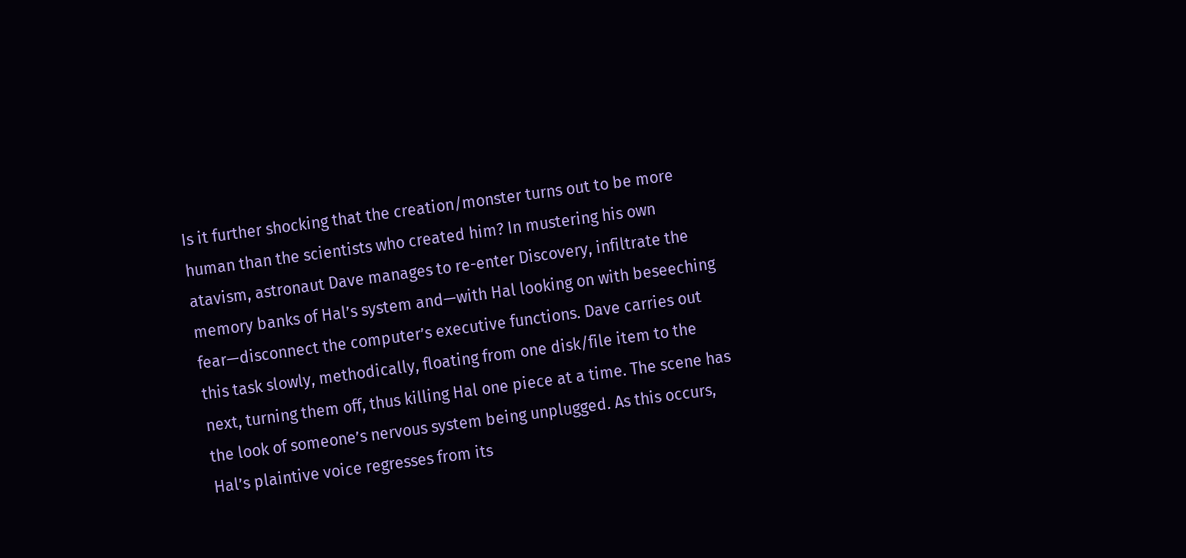Is it further shocking that the creation/monster turns out to be more human than the scientists who created him? In mustering his own atavism, astronaut Dave manages to re-enter Discovery, infiltrate the memory banks of Hal’s system and—with Hal looking on with beseeching fear—disconnect the computer’s executive functions. Dave carries out this task slowly, methodically, floating from one disk/file item to the next, turning them off, thus killing Hal one piece at a time. The scene has the look of someone’s nervous system being unplugged. As this occurs, Hal’s plaintive voice regresses from its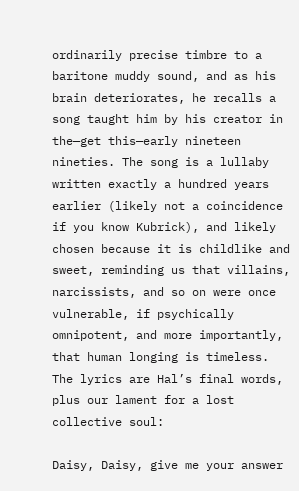ordinarily precise timbre to a baritone muddy sound, and as his brain deteriorates, he recalls a song taught him by his creator in the—get this—early nineteen nineties. The song is a lullaby written exactly a hundred years earlier (likely not a coincidence if you know Kubrick), and likely chosen because it is childlike and sweet, reminding us that villains, narcissists, and so on were once vulnerable, if psychically omnipotent, and more importantly, that human longing is timeless. The lyrics are Hal’s final words, plus our lament for a lost collective soul:

Daisy, Daisy, give me your answer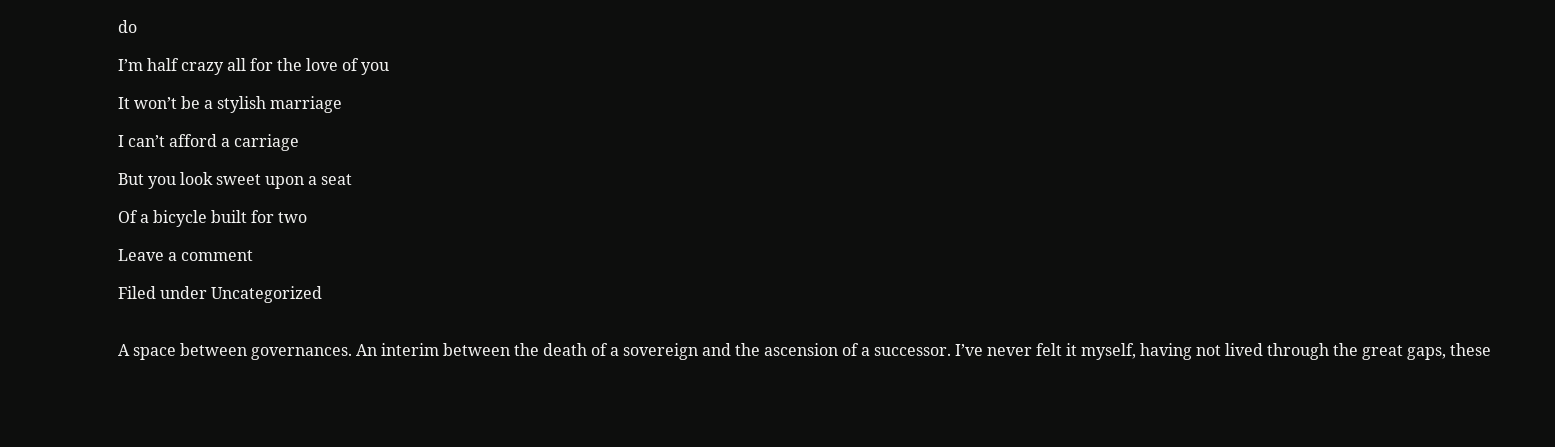do

I’m half crazy all for the love of you

It won’t be a stylish marriage

I can’t afford a carriage

But you look sweet upon a seat

Of a bicycle built for two

Leave a comment

Filed under Uncategorized


A space between governances. An interim between the death of a sovereign and the ascension of a successor. I’ve never felt it myself, having not lived through the great gaps, these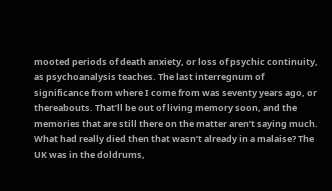mooted periods of death anxiety, or loss of psychic continuity, as psychoanalysis teaches. The last interregnum of significance from where I come from was seventy years ago, or thereabouts. That’ll be out of living memory soon, and the memories that are still there on the matter aren’t saying much. What had really died then that wasn’t already in a malaise? The UK was in the doldrums,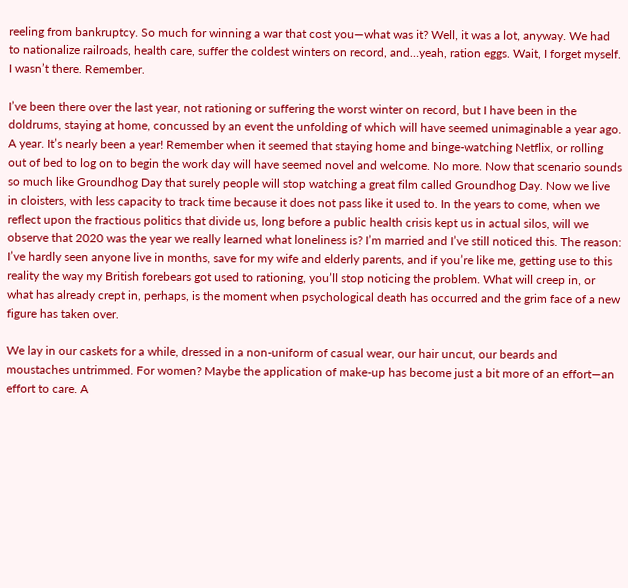reeling from bankruptcy. So much for winning a war that cost you—what was it? Well, it was a lot, anyway. We had to nationalize railroads, health care, suffer the coldest winters on record, and…yeah, ration eggs. Wait, I forget myself. I wasn’t there. Remember.

I’ve been there over the last year, not rationing or suffering the worst winter on record, but I have been in the doldrums, staying at home, concussed by an event the unfolding of which will have seemed unimaginable a year ago. A year. It’s nearly been a year! Remember when it seemed that staying home and binge-watching Netflix, or rolling out of bed to log on to begin the work day will have seemed novel and welcome. No more. Now that scenario sounds so much like Groundhog Day that surely people will stop watching a great film called Groundhog Day. Now we live in cloisters, with less capacity to track time because it does not pass like it used to. In the years to come, when we reflect upon the fractious politics that divide us, long before a public health crisis kept us in actual silos, will we observe that 2020 was the year we really learned what loneliness is? I’m married and I’ve still noticed this. The reason: I’ve hardly seen anyone live in months, save for my wife and elderly parents, and if you’re like me, getting use to this reality the way my British forebears got used to rationing, you’ll stop noticing the problem. What will creep in, or what has already crept in, perhaps, is the moment when psychological death has occurred and the grim face of a new figure has taken over.

We lay in our caskets for a while, dressed in a non-uniform of casual wear, our hair uncut, our beards and moustaches untrimmed. For women? Maybe the application of make-up has become just a bit more of an effort—an effort to care. A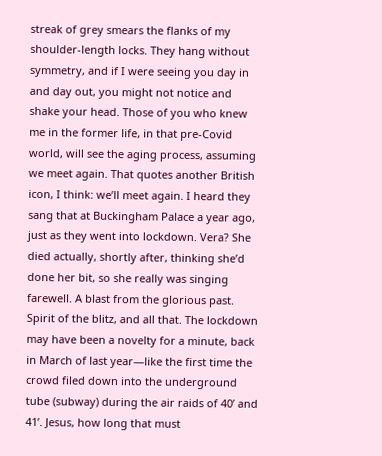streak of grey smears the flanks of my shoulder-length locks. They hang without symmetry, and if I were seeing you day in and day out, you might not notice and shake your head. Those of you who knew me in the former life, in that pre-Covid world, will see the aging process, assuming we meet again. That quotes another British icon, I think: we’ll meet again. I heard they sang that at Buckingham Palace a year ago, just as they went into lockdown. Vera? She died actually, shortly after, thinking she’d done her bit, so she really was singing farewell. A blast from the glorious past. Spirit of the blitz, and all that. The lockdown may have been a novelty for a minute, back in March of last year—like the first time the crowd filed down into the underground tube (subway) during the air raids of 40’ and 41’. Jesus, how long that must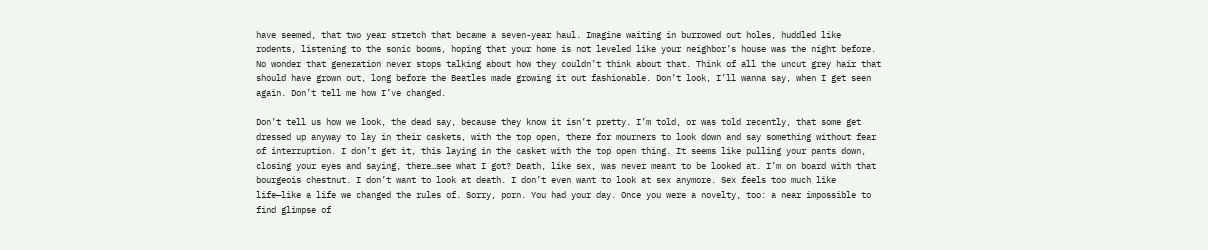have seemed, that two year stretch that became a seven-year haul. Imagine waiting in burrowed out holes, huddled like rodents, listening to the sonic booms, hoping that your home is not leveled like your neighbor’s house was the night before. No wonder that generation never stops talking about how they couldn’t think about that. Think of all the uncut grey hair that should have grown out, long before the Beatles made growing it out fashionable. Don’t look, I’ll wanna say, when I get seen again. Don’t tell me how I’ve changed.

Don’t tell us how we look, the dead say, because they know it isn’t pretty. I’m told, or was told recently, that some get dressed up anyway to lay in their caskets, with the top open, there for mourners to look down and say something without fear of interruption. I don’t get it, this laying in the casket with the top open thing. It seems like pulling your pants down, closing your eyes and saying, there…see what I got? Death, like sex, was never meant to be looked at. I’m on board with that bourgeois chestnut. I don’t want to look at death. I don’t even want to look at sex anymore. Sex feels too much like life—like a life we changed the rules of. Sorry, porn. You had your day. Once you were a novelty, too: a near impossible to find glimpse of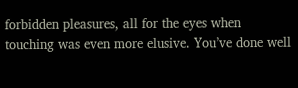forbidden pleasures, all for the eyes when touching was even more elusive. You’ve done well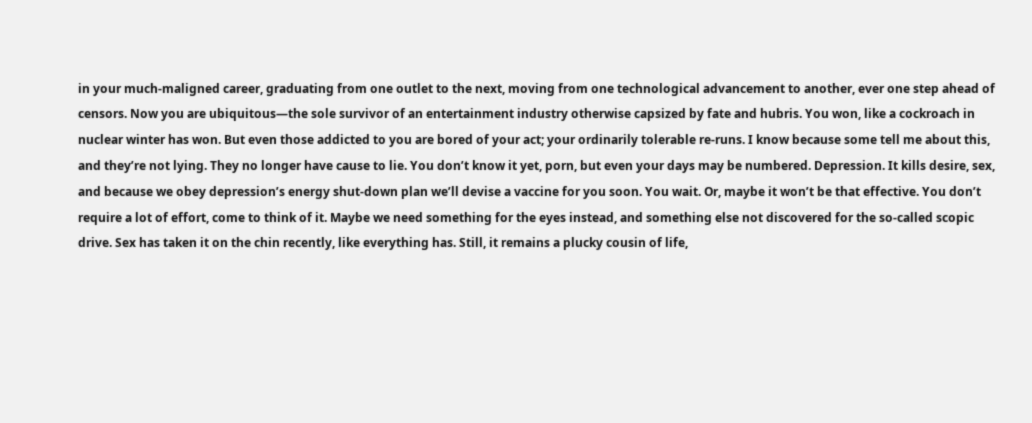in your much-maligned career, graduating from one outlet to the next, moving from one technological advancement to another, ever one step ahead of censors. Now you are ubiquitous—the sole survivor of an entertainment industry otherwise capsized by fate and hubris. You won, like a cockroach in nuclear winter has won. But even those addicted to you are bored of your act; your ordinarily tolerable re-runs. I know because some tell me about this, and they’re not lying. They no longer have cause to lie. You don’t know it yet, porn, but even your days may be numbered. Depression. It kills desire, sex, and because we obey depression’s energy shut-down plan we’ll devise a vaccine for you soon. You wait. Or, maybe it won’t be that effective. You don’t require a lot of effort, come to think of it. Maybe we need something for the eyes instead, and something else not discovered for the so-called scopic drive. Sex has taken it on the chin recently, like everything has. Still, it remains a plucky cousin of life,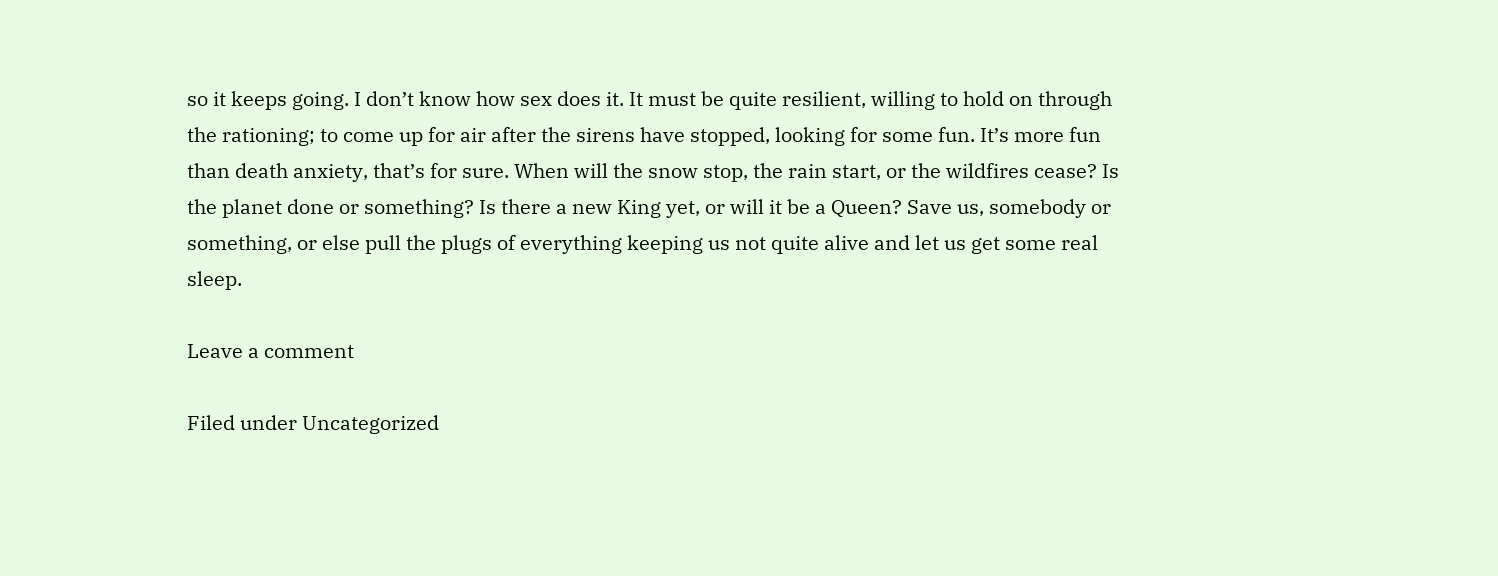so it keeps going. I don’t know how sex does it. It must be quite resilient, willing to hold on through the rationing; to come up for air after the sirens have stopped, looking for some fun. It’s more fun than death anxiety, that’s for sure. When will the snow stop, the rain start, or the wildfires cease? Is the planet done or something? Is there a new King yet, or will it be a Queen? Save us, somebody or something, or else pull the plugs of everything keeping us not quite alive and let us get some real sleep.

Leave a comment

Filed under Uncategorized